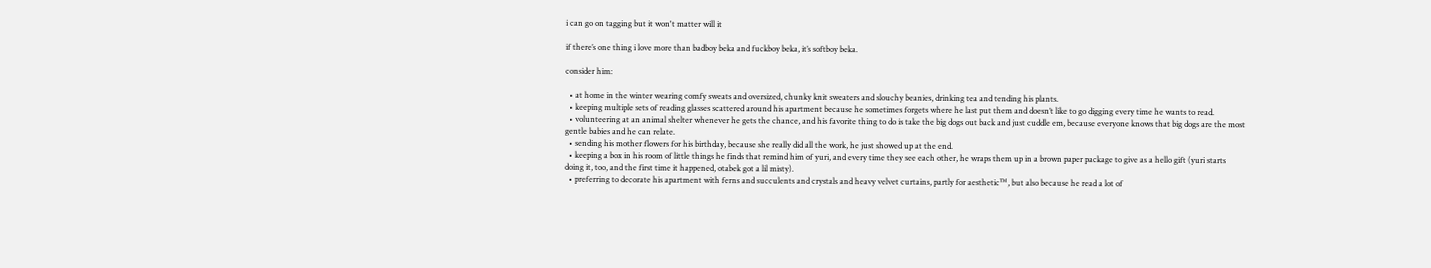i can go on tagging but it won't matter will it

if there’s one thing i love more than badboy beka and fuckboy beka, it’s softboy beka.

consider him:

  • at home in the winter wearing comfy sweats and oversized, chunky knit sweaters and slouchy beanies, drinking tea and tending his plants.
  • keeping multiple sets of reading glasses scattered around his apartment because he sometimes forgets where he last put them and doesn’t like to go digging every time he wants to read.
  • volunteering at an animal shelter whenever he gets the chance, and his favorite thing to do is take the big dogs out back and just cuddle em, because everyone knows that big dogs are the most gentle babies and he can relate.
  • sending his mother flowers for his birthday, because she really did all the work, he just showed up at the end.
  • keeping a box in his room of little things he finds that remind him of yuri, and every time they see each other, he wraps them up in a brown paper package to give as a hello gift (yuri starts doing it, too, and the first time it happened, otabek got a lil misty).
  • preferring to decorate his apartment with ferns and succulents and crystals and heavy velvet curtains, partly for aesthetic™, but also because he read a lot of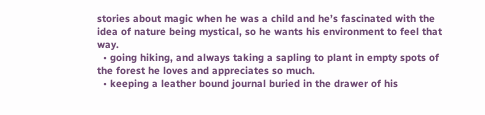stories about magic when he was a child and he’s fascinated with the idea of nature being mystical, so he wants his environment to feel that way.
  • going hiking, and always taking a sapling to plant in empty spots of the forest he loves and appreciates so much.
  • keeping a leather bound journal buried in the drawer of his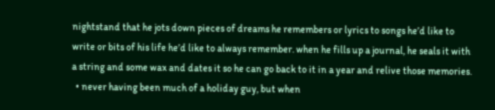nightstand that he jots down pieces of dreams he remembers or lyrics to songs he’d like to write or bits of his life he’d like to always remember. when he fills up a journal, he seals it with a string and some wax and dates it so he can go back to it in a year and relive those memories.
  • never having been much of a holiday guy, but when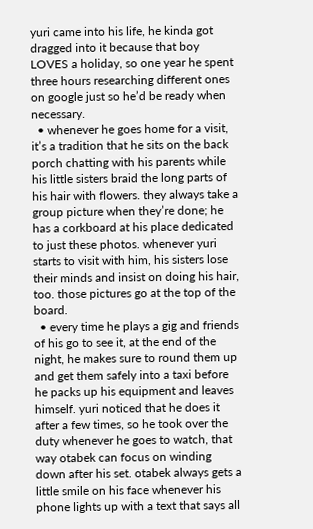yuri came into his life, he kinda got dragged into it because that boy LOVES a holiday, so one year he spent three hours researching different ones on google just so he’d be ready when necessary.
  • whenever he goes home for a visit, it’s a tradition that he sits on the back porch chatting with his parents while his little sisters braid the long parts of his hair with flowers. they always take a group picture when they’re done; he has a corkboard at his place dedicated to just these photos. whenever yuri starts to visit with him, his sisters lose their minds and insist on doing his hair, too. those pictures go at the top of the board.
  • every time he plays a gig and friends of his go to see it, at the end of the night, he makes sure to round them up and get them safely into a taxi before he packs up his equipment and leaves himself. yuri noticed that he does it after a few times, so he took over the duty whenever he goes to watch, that way otabek can focus on winding down after his set. otabek always gets a little smile on his face whenever his phone lights up with a text that says all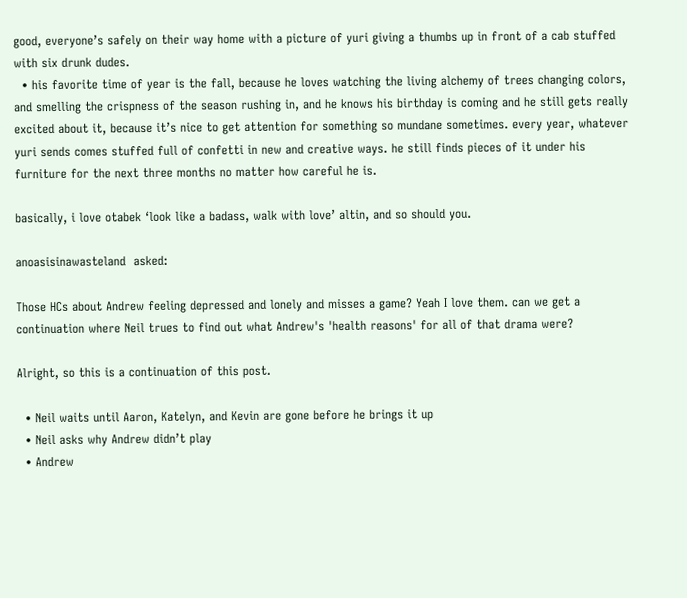good, everyone’s safely on their way home with a picture of yuri giving a thumbs up in front of a cab stuffed with six drunk dudes.
  • his favorite time of year is the fall, because he loves watching the living alchemy of trees changing colors, and smelling the crispness of the season rushing in, and he knows his birthday is coming and he still gets really excited about it, because it’s nice to get attention for something so mundane sometimes. every year, whatever yuri sends comes stuffed full of confetti in new and creative ways. he still finds pieces of it under his furniture for the next three months no matter how careful he is.

basically, i love otabek ‘look like a badass, walk with love’ altin, and so should you.

anoasisinawasteland  asked:

Those HCs about Andrew feeling depressed and lonely and misses a game? Yeah I love them. can we get a continuation where Neil trues to find out what Andrew's 'health reasons' for all of that drama were?

Alright, so this is a continuation of this post.

  • Neil waits until Aaron, Katelyn, and Kevin are gone before he brings it up
  • Neil asks why Andrew didn’t play
  • Andrew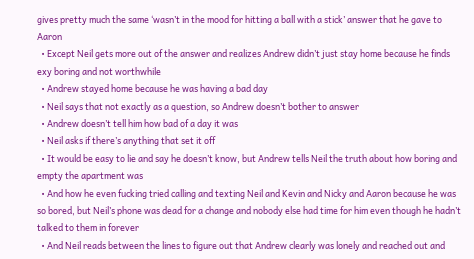gives pretty much the same ‘wasn’t in the mood for hitting a ball with a stick’ answer that he gave to Aaron
  • Except Neil gets more out of the answer and realizes Andrew didn’t just stay home because he finds exy boring and not worthwhile
  • Andrew stayed home because he was having a bad day
  • Neil says that not exactly as a question, so Andrew doesn’t bother to answer
  • Andrew doesn’t tell him how bad of a day it was
  • Neil asks if there’s anything that set it off
  • It would be easy to lie and say he doesn’t know, but Andrew tells Neil the truth about how boring and empty the apartment was
  • And how he even fucking tried calling and texting Neil and Kevin and Nicky and Aaron because he was so bored, but Neil’s phone was dead for a change and nobody else had time for him even though he hadn’t talked to them in forever
  • And Neil reads between the lines to figure out that Andrew clearly was lonely and reached out and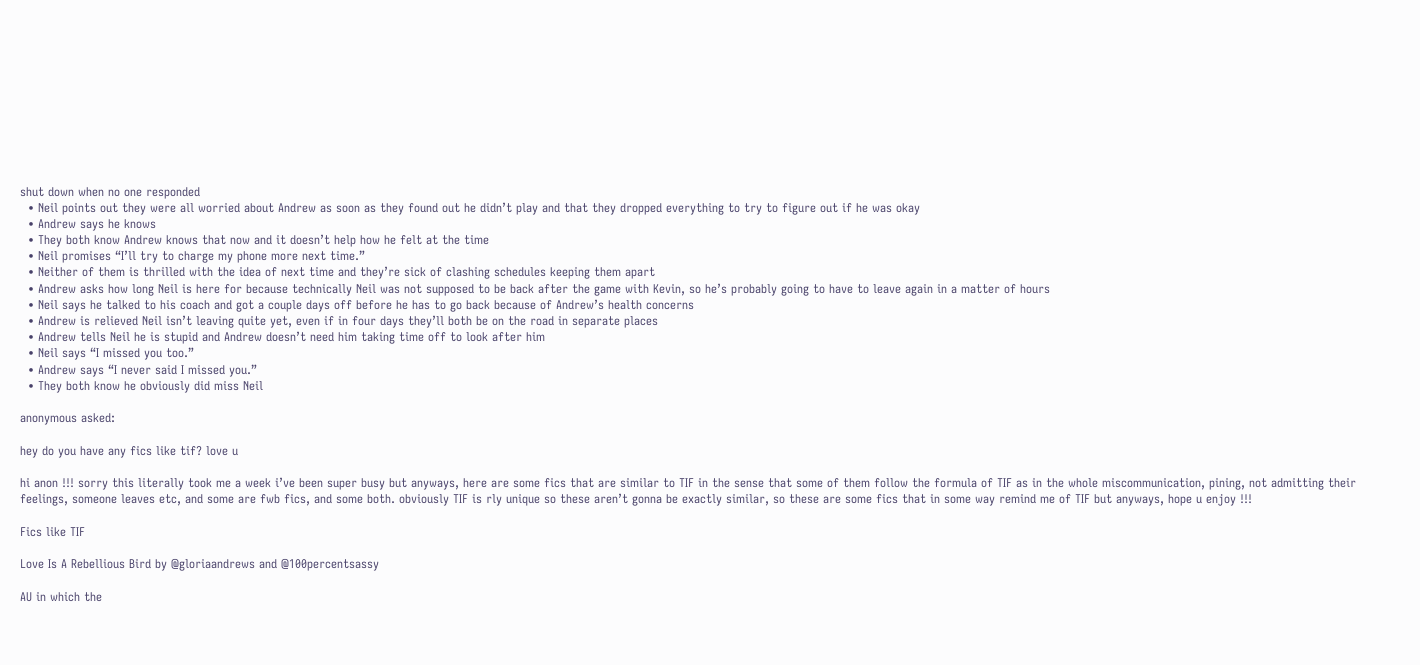shut down when no one responded
  • Neil points out they were all worried about Andrew as soon as they found out he didn’t play and that they dropped everything to try to figure out if he was okay
  • Andrew says he knows
  • They both know Andrew knows that now and it doesn’t help how he felt at the time
  • Neil promises “I’ll try to charge my phone more next time.”
  • Neither of them is thrilled with the idea of next time and they’re sick of clashing schedules keeping them apart
  • Andrew asks how long Neil is here for because technically Neil was not supposed to be back after the game with Kevin, so he’s probably going to have to leave again in a matter of hours
  • Neil says he talked to his coach and got a couple days off before he has to go back because of Andrew’s health concerns
  • Andrew is relieved Neil isn’t leaving quite yet, even if in four days they’ll both be on the road in separate places
  • Andrew tells Neil he is stupid and Andrew doesn’t need him taking time off to look after him
  • Neil says “I missed you too.”
  • Andrew says “I never said I missed you.”
  • They both know he obviously did miss Neil

anonymous asked:

hey do you have any fics like tif? love u

hi anon !!! sorry this literally took me a week i’ve been super busy but anyways, here are some fics that are similar to TIF in the sense that some of them follow the formula of TIF as in the whole miscommunication, pining, not admitting their feelings, someone leaves etc, and some are fwb fics, and some both. obviously TIF is rly unique so these aren’t gonna be exactly similar, so these are some fics that in some way remind me of TIF but anyways, hope u enjoy !!!

Fics like TIF

Love Is A Rebellious Bird by @gloriaandrews and @100percentsassy

AU in which the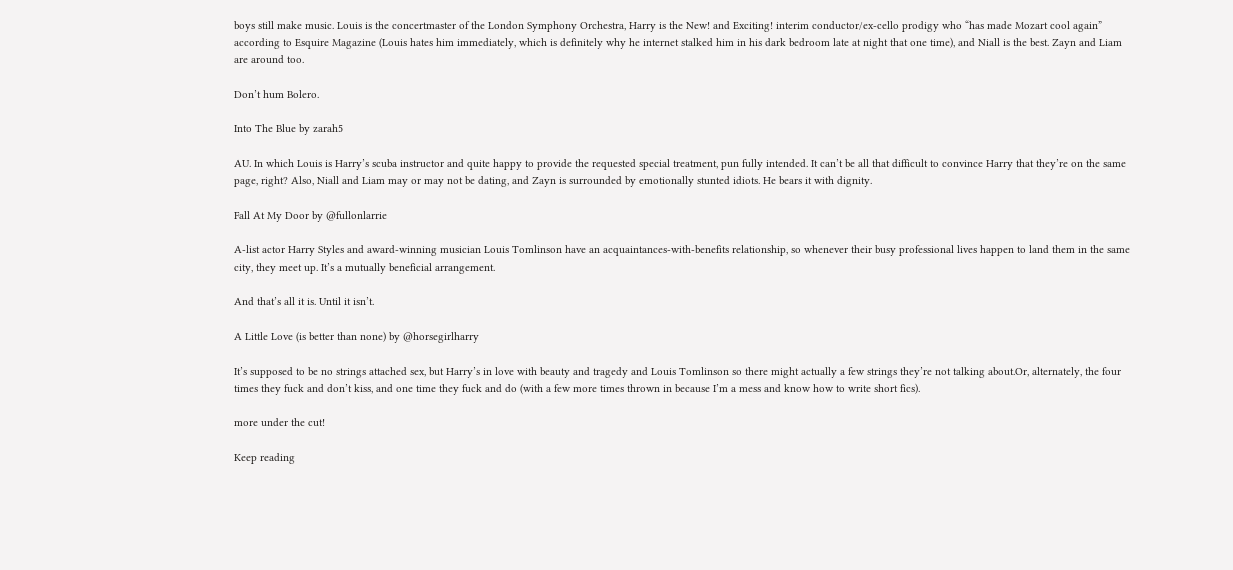boys still make music. Louis is the concertmaster of the London Symphony Orchestra, Harry is the New! and Exciting! interim conductor/ex-cello prodigy who “has made Mozart cool again” according to Esquire Magazine (Louis hates him immediately, which is definitely why he internet stalked him in his dark bedroom late at night that one time), and Niall is the best. Zayn and Liam are around too.

Don’t hum Bolero.

Into The Blue by zarah5

AU. In which Louis is Harry’s scuba instructor and quite happy to provide the requested special treatment, pun fully intended. It can’t be all that difficult to convince Harry that they’re on the same page, right? Also, Niall and Liam may or may not be dating, and Zayn is surrounded by emotionally stunted idiots. He bears it with dignity.

Fall At My Door by @fullonlarrie

A-list actor Harry Styles and award-winning musician Louis Tomlinson have an acquaintances-with-benefits relationship, so whenever their busy professional lives happen to land them in the same city, they meet up. It’s a mutually beneficial arrangement.

And that’s all it is. Until it isn’t.

A Little Love (is better than none) by @horsegirlharry

It’s supposed to be no strings attached sex, but Harry’s in love with beauty and tragedy and Louis Tomlinson so there might actually a few strings they’re not talking about.Or, alternately, the four times they fuck and don’t kiss, and one time they fuck and do (with a few more times thrown in because I’m a mess and know how to write short fics).

more under the cut!

Keep reading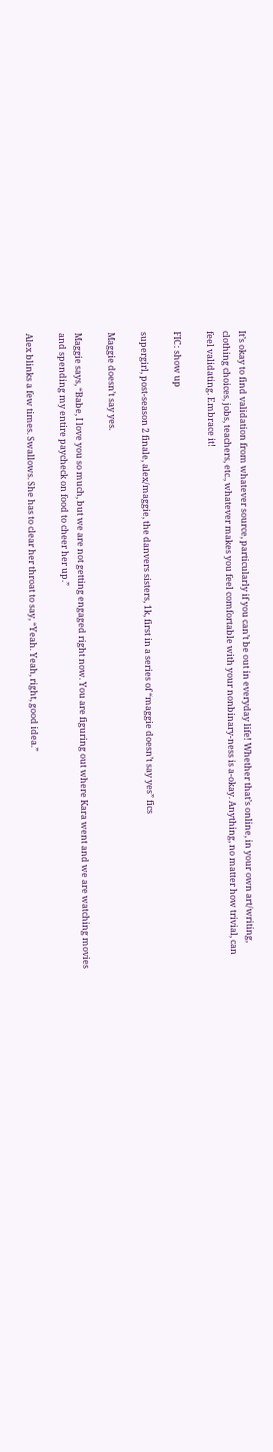It’s okay to find validation from whatever source, particularly if you can’t be out in everyday life! Whether that’s online, in your own art/writing, clothing choices, jobs, teachers, etc., whatever makes you feel comfortable with your nonbinary-ness is a-okay. Anything, no matter how trivial, can feel validating. Embrace it!

FIC: show up

supergirl, post-season 2 finale, alex/maggie, the danvers sisters, 1k, first in a series of “maggie doesn’t say yes” fics

Maggie doesn’t say yes.

Maggie says, “Babe, I love you so much, but we are not getting engaged right now. You are figuring out where Kara went and we are watching movies and spending my entire paycheck on food to cheer her up.”

Alex blinks a few times. Swallows. She has to clear her throat to say, “Yeah. Yeah, right, good idea.”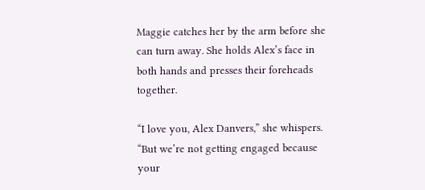Maggie catches her by the arm before she can turn away. She holds Alex’s face in both hands and presses their foreheads together.

“I love you, Alex Danvers,” she whispers. “But we’re not getting engaged because your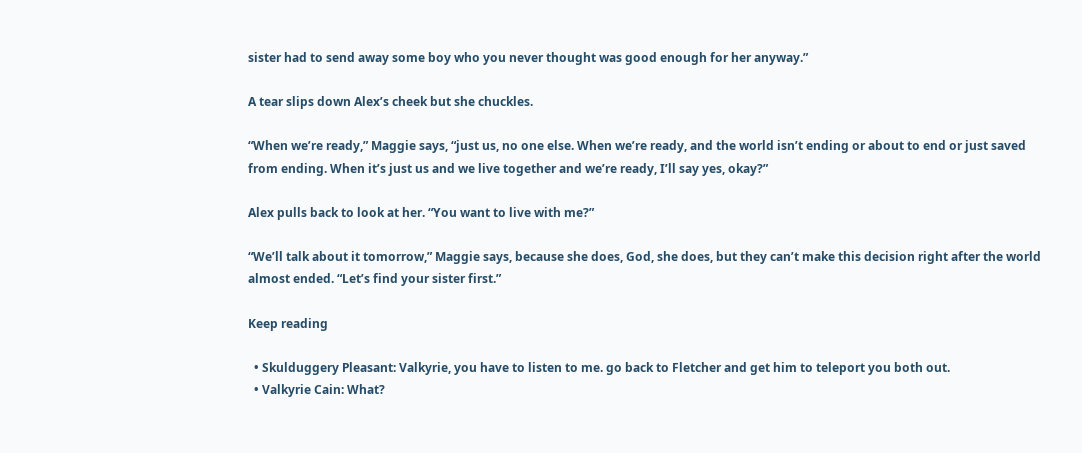sister had to send away some boy who you never thought was good enough for her anyway.”

A tear slips down Alex’s cheek but she chuckles.

“When we’re ready,” Maggie says, “just us, no one else. When we’re ready, and the world isn’t ending or about to end or just saved from ending. When it’s just us and we live together and we’re ready, I’ll say yes, okay?”

Alex pulls back to look at her. “You want to live with me?”

“We’ll talk about it tomorrow,” Maggie says, because she does, God, she does, but they can’t make this decision right after the world almost ended. “Let’s find your sister first.”

Keep reading

  • Skulduggery Pleasant: Valkyrie, you have to listen to me. go back to Fletcher and get him to teleport you both out.
  • Valkyrie Cain: What?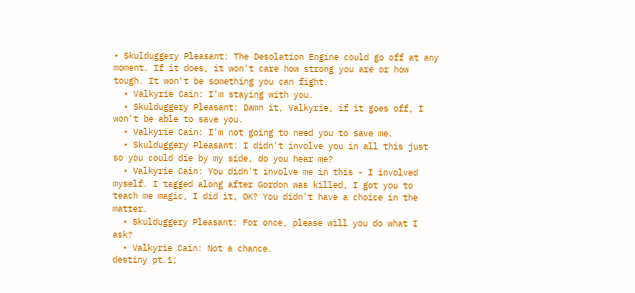• Skulduggery Pleasant: The Desolation Engine could go off at any moment. If it does, it won't care how strong you are or how tough. It won't be something you can fight.
  • Valkyrie Cain: I'm staying with you.
  • Skulduggery Pleasant: Damn it, Valkyrie, if it goes off, I won't be able to save you.
  • Valkyrie Cain: I'm not going to need you to save me.
  • Skulduggery Pleasant: I didn't involve you in all this just so you could die by my side, do you hear me?
  • Valkyrie Cain: You didn't involve me in this - I involved myself. I tagged along after Gordon was killed, I got you to teach me magic, I did it, OK? You didn't have a choice in the matter.
  • Skulduggery Pleasant: For once, please will you do what I ask?
  • Valkyrie Cain: Not a chance.
destiny pt.1;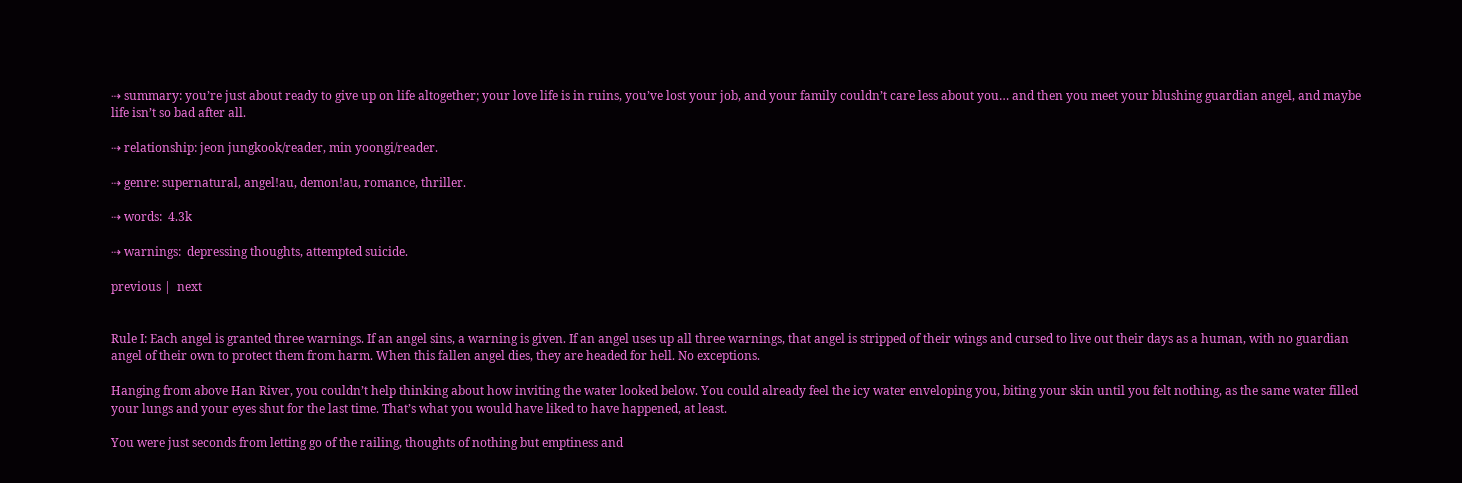⇢ summary: you’re just about ready to give up on life altogether; your love life is in ruins, you’ve lost your job, and your family couldn’t care less about you… and then you meet your blushing guardian angel, and maybe life isn’t so bad after all.

⇢ relationship: jeon jungkook/reader, min yoongi/reader.

⇢ genre: supernatural, angel!au, demon!au, romance, thriller.

⇢ words:  4.3k

⇢ warnings:  depressing thoughts, attempted suicide.

previous |  next


Rule I: Each angel is granted three warnings. If an angel sins, a warning is given. If an angel uses up all three warnings, that angel is stripped of their wings and cursed to live out their days as a human, with no guardian angel of their own to protect them from harm. When this fallen angel dies, they are headed for hell. No exceptions.

Hanging from above Han River, you couldn’t help thinking about how inviting the water looked below. You could already feel the icy water enveloping you, biting your skin until you felt nothing, as the same water filled your lungs and your eyes shut for the last time. That’s what you would have liked to have happened, at least.

You were just seconds from letting go of the railing, thoughts of nothing but emptiness and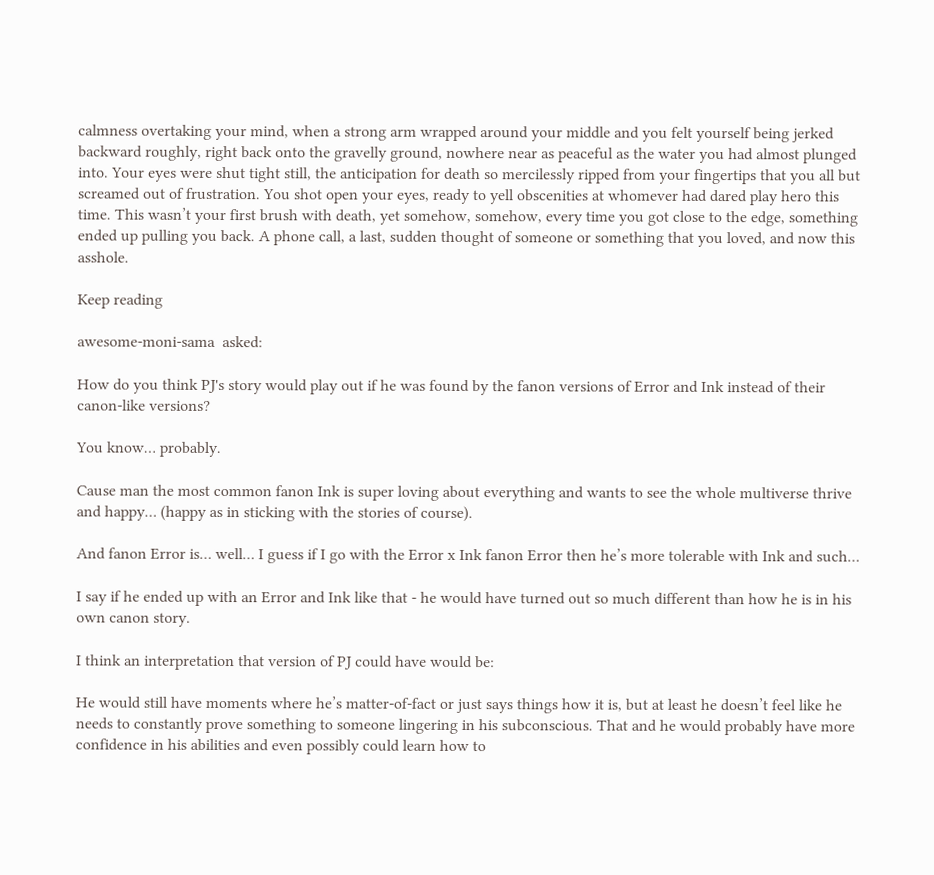calmness overtaking your mind, when a strong arm wrapped around your middle and you felt yourself being jerked backward roughly, right back onto the gravelly ground, nowhere near as peaceful as the water you had almost plunged into. Your eyes were shut tight still, the anticipation for death so mercilessly ripped from your fingertips that you all but screamed out of frustration. You shot open your eyes, ready to yell obscenities at whomever had dared play hero this time. This wasn’t your first brush with death, yet somehow, somehow, every time you got close to the edge, something ended up pulling you back. A phone call, a last, sudden thought of someone or something that you loved, and now this asshole.

Keep reading

awesome-moni-sama  asked:

How do you think PJ's story would play out if he was found by the fanon versions of Error and Ink instead of their canon-like versions?

You know… probably.

Cause man the most common fanon Ink is super loving about everything and wants to see the whole multiverse thrive and happy… (happy as in sticking with the stories of course).

And fanon Error is… well… I guess if I go with the Error x Ink fanon Error then he’s more tolerable with Ink and such…

I say if he ended up with an Error and Ink like that - he would have turned out so much different than how he is in his own canon story.

I think an interpretation that version of PJ could have would be:

He would still have moments where he’s matter-of-fact or just says things how it is, but at least he doesn’t feel like he needs to constantly prove something to someone lingering in his subconscious. That and he would probably have more confidence in his abilities and even possibly could learn how to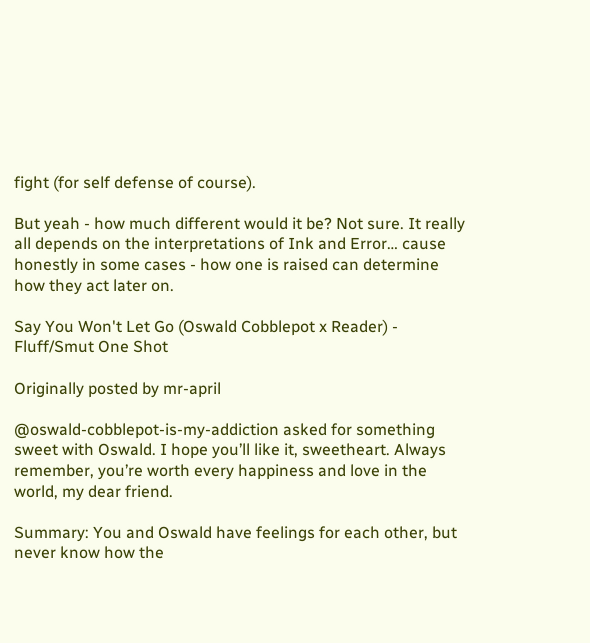fight (for self defense of course).

But yeah - how much different would it be? Not sure. It really all depends on the interpretations of Ink and Error… cause honestly in some cases - how one is raised can determine how they act later on.

Say You Won't Let Go (Oswald Cobblepot x Reader) - Fluff/Smut One Shot

Originally posted by mr-april

@oswald-cobblepot-is-my-addiction asked for something sweet with Oswald. I hope you’ll like it, sweetheart. Always remember, you’re worth every happiness and love in the world, my dear friend.

Summary: You and Oswald have feelings for each other, but never know how the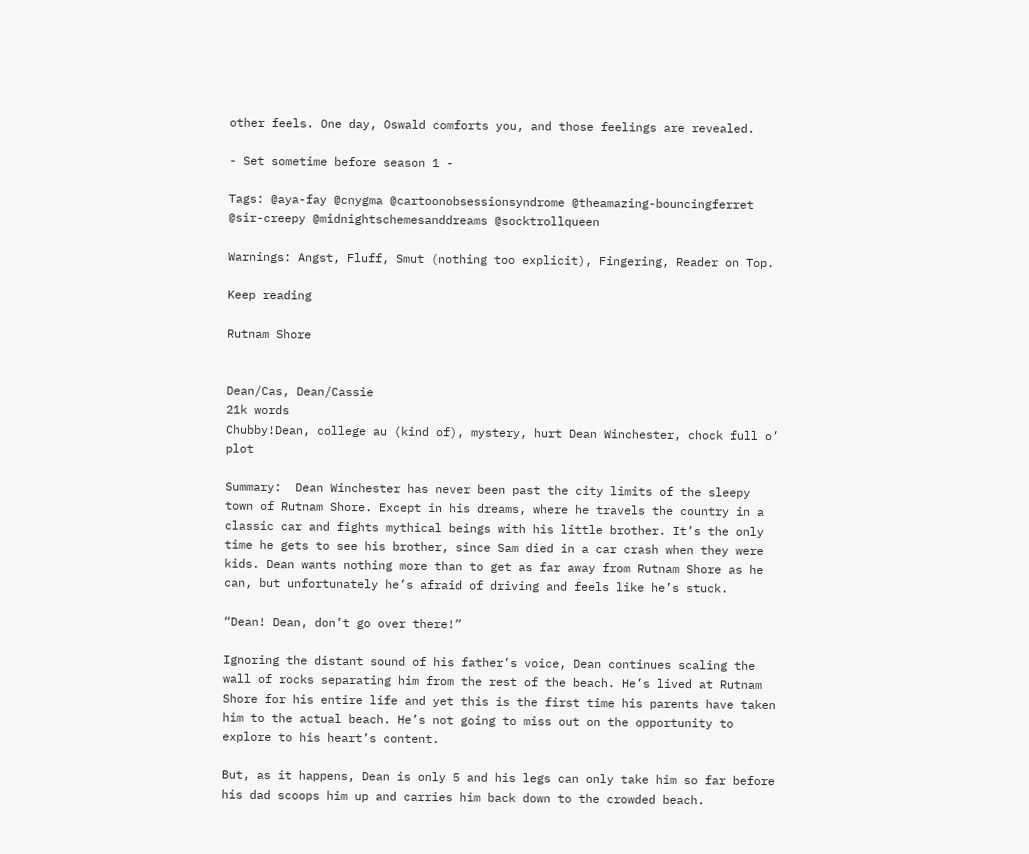other feels. One day, Oswald comforts you, and those feelings are revealed.

- Set sometime before season 1 -

Tags: @aya-fay @cnygma @cartoonobsessionsyndrome @theamazing-bouncingferret @sir-creepy @midnightschemesanddreams @socktrollqueen

Warnings: Angst, Fluff, Smut (nothing too explicit), Fingering, Reader on Top.

Keep reading

Rutnam Shore


Dean/Cas, Dean/Cassie
21k words
Chubby!Dean, college au (kind of), mystery, hurt Dean Winchester, chock full o’ plot

Summary:  Dean Winchester has never been past the city limits of the sleepy town of Rutnam Shore. Except in his dreams, where he travels the country in a classic car and fights mythical beings with his little brother. It’s the only time he gets to see his brother, since Sam died in a car crash when they were kids. Dean wants nothing more than to get as far away from Rutnam Shore as he can, but unfortunately he’s afraid of driving and feels like he’s stuck.

“Dean! Dean, don’t go over there!”

Ignoring the distant sound of his father’s voice, Dean continues scaling the wall of rocks separating him from the rest of the beach. He’s lived at Rutnam Shore for his entire life and yet this is the first time his parents have taken him to the actual beach. He’s not going to miss out on the opportunity to explore to his heart’s content.

But, as it happens, Dean is only 5 and his legs can only take him so far before his dad scoops him up and carries him back down to the crowded beach.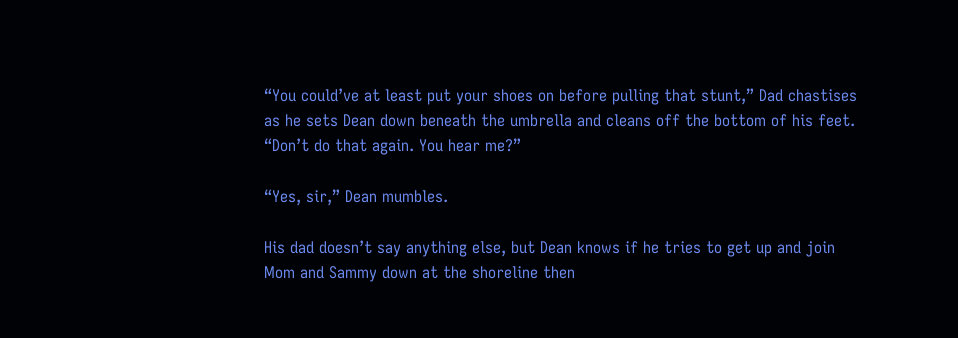“You could’ve at least put your shoes on before pulling that stunt,” Dad chastises as he sets Dean down beneath the umbrella and cleans off the bottom of his feet. “Don’t do that again. You hear me?”

“Yes, sir,” Dean mumbles.

His dad doesn’t say anything else, but Dean knows if he tries to get up and join Mom and Sammy down at the shoreline then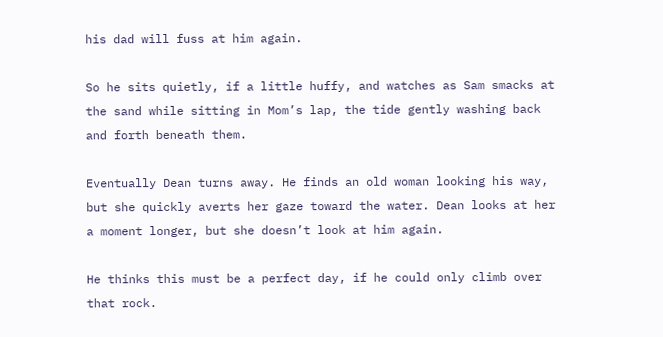his dad will fuss at him again.

So he sits quietly, if a little huffy, and watches as Sam smacks at the sand while sitting in Mom’s lap, the tide gently washing back and forth beneath them.

Eventually Dean turns away. He finds an old woman looking his way, but she quickly averts her gaze toward the water. Dean looks at her a moment longer, but she doesn’t look at him again.

He thinks this must be a perfect day, if he could only climb over that rock.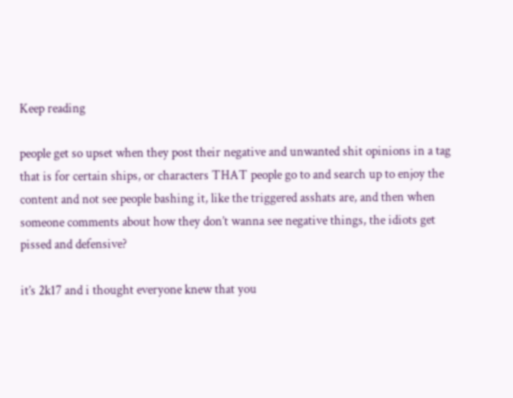Keep reading

people get so upset when they post their negative and unwanted shit opinions in a tag that is for certain ships, or characters THAT people go to and search up to enjoy the content and not see people bashing it, like the triggered asshats are, and then when someone comments about how they don’t wanna see negative things, the idiots get pissed and defensive?

it’s 2k17 and i thought everyone knew that you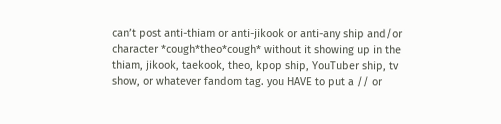can’t post anti-thiam or anti-jikook or anti-any ship and/or character *cough*theo*cough* without it showing up in the thiam, jikook, taekook, theo, kpop ship, YouTuber ship, tv show, or whatever fandom tag. you HAVE to put a // or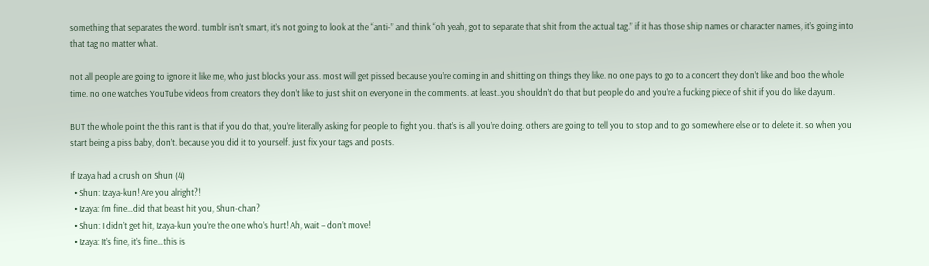something that separates the word. tumblr isn’t smart, it’s not going to look at the “anti-” and think “oh yeah, got to separate that shit from the actual tag.” if it has those ship names or character names, it’s going into that tag no matter what.

not all people are going to ignore it like me, who just blocks your ass. most will get pissed because you’re coming in and shitting on things they like. no one pays to go to a concert they don’t like and boo the whole time. no one watches YouTube videos from creators they don’t like to just shit on everyone in the comments. at least..you shouldn’t do that but people do and you’re a fucking piece of shit if you do like dayum.

BUT the whole point the this rant is that if you do that, you’re literally asking for people to fight you. that’s is all you’re doing. others are going to tell you to stop and to go somewhere else or to delete it. so when you start being a piss baby, don’t. because you did it to yourself. just fix your tags and posts.

If Izaya had a crush on Shun (4)
  • Shun: Izaya-kun! Are you alright?!
  • Izaya: I’m fine…did that beast hit you, Shun-chan?
  • Shun: I didn’t get hit, Izaya-kun you’re the one who’s hurt! Ah, wait – don’t move!
  • Izaya: It’s fine, it’s fine…this is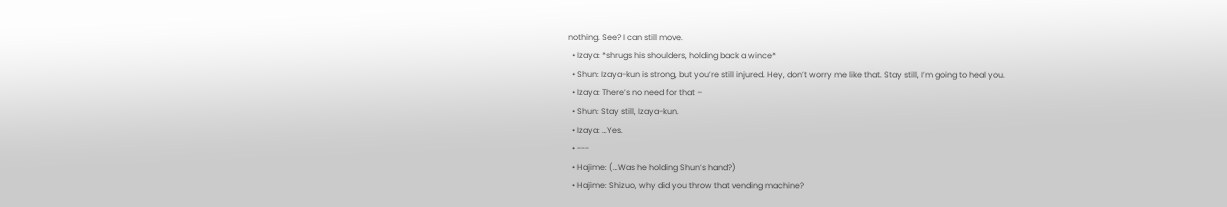nothing. See? I can still move.
  • Izaya: *shrugs his shoulders, holding back a wince*
  • Shun: Izaya-kun is strong, but you’re still injured. Hey, don’t worry me like that. Stay still, I’m going to heal you.
  • Izaya: There’s no need for that –
  • Shun: Stay still, Izaya-kun.
  • Izaya: …Yes.
  • ---
  • Hajime: (…Was he holding Shun’s hand?)
  • Hajime: Shizuo, why did you throw that vending machine?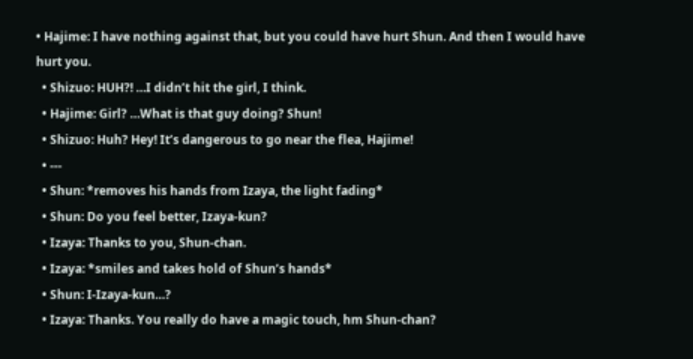• Hajime: I have nothing against that, but you could have hurt Shun. And then I would have hurt you.
  • Shizuo: HUH?! …I didn’t hit the girl, I think.
  • Hajime: Girl? …What is that guy doing? Shun!
  • Shizuo: Huh? Hey! It’s dangerous to go near the flea, Hajime!
  • ---
  • Shun: *removes his hands from Izaya, the light fading*
  • Shun: Do you feel better, Izaya-kun?
  • Izaya: Thanks to you, Shun-chan.
  • Izaya: *smiles and takes hold of Shun’s hands*
  • Shun: I-Izaya-kun…?
  • Izaya: Thanks. You really do have a magic touch, hm Shun-chan?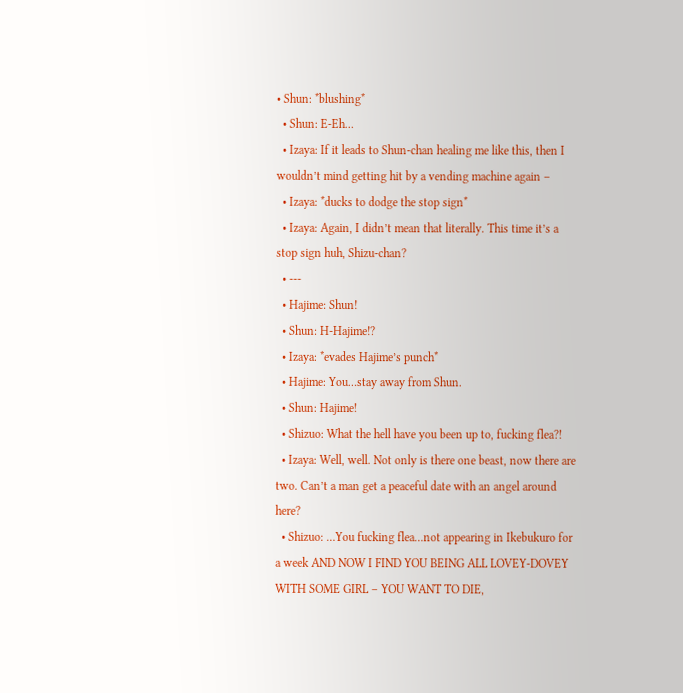• Shun: *blushing*
  • Shun: E-Eh…
  • Izaya: If it leads to Shun-chan healing me like this, then I wouldn’t mind getting hit by a vending machine again –
  • Izaya: *ducks to dodge the stop sign*
  • Izaya: Again, I didn’t mean that literally. This time it’s a stop sign huh, Shizu-chan?
  • ---
  • Hajime: Shun!
  • Shun: H-Hajime!?
  • Izaya: *evades Hajime’s punch*
  • Hajime: You…stay away from Shun.
  • Shun: Hajime!
  • Shizuo: What the hell have you been up to, fucking flea?!
  • Izaya: Well, well. Not only is there one beast, now there are two. Can’t a man get a peaceful date with an angel around here?
  • Shizuo: …You fucking flea…not appearing in Ikebukuro for a week AND NOW I FIND YOU BEING ALL LOVEY-DOVEY WITH SOME GIRL – YOU WANT TO DIE,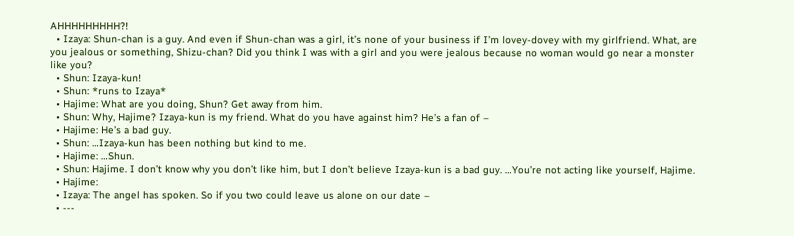AHHHHHHHHH?!
  • Izaya: Shun-chan is a guy. And even if Shun-chan was a girl, it’s none of your business if I’m lovey-dovey with my girlfriend. What, are you jealous or something, Shizu-chan? Did you think I was with a girl and you were jealous because no woman would go near a monster like you?
  • Shun: Izaya-kun!
  • Shun: *runs to Izaya*
  • Hajime: What are you doing, Shun? Get away from him.
  • Shun: Why, Hajime? Izaya-kun is my friend. What do you have against him? He’s a fan of –
  • Hajime: He’s a bad guy.
  • Shun: …Izaya-kun has been nothing but kind to me.
  • Hajime: …Shun.
  • Shun: Hajime. I don’t know why you don’t like him, but I don’t believe Izaya-kun is a bad guy. …You’re not acting like yourself, Hajime.
  • Hajime:
  • Izaya: The angel has spoken. So if you two could leave us alone on our date –
  • ---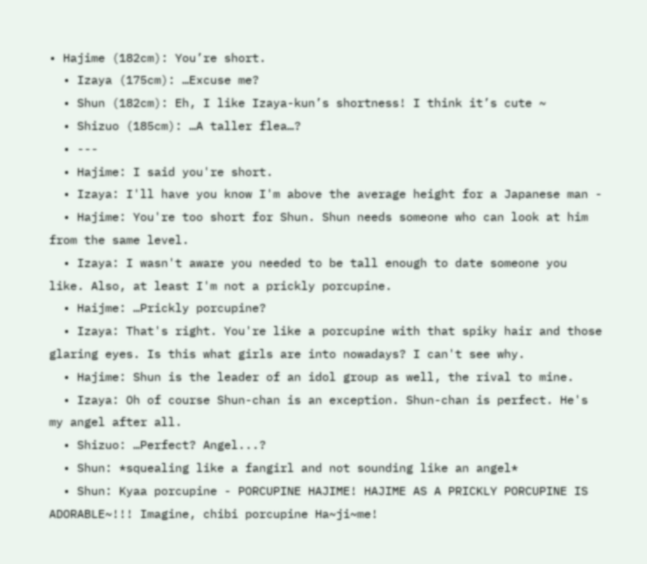• Hajime (182cm): You’re short.
  • Izaya (175cm): …Excuse me?
  • Shun (182cm): Eh, I like Izaya-kun’s shortness! I think it’s cute ~
  • Shizuo (185cm): …A taller flea…?
  • ---
  • Hajime: I said you're short.
  • Izaya: I'll have you know I'm above the average height for a Japanese man -
  • Hajime: You're too short for Shun. Shun needs someone who can look at him from the same level.
  • Izaya: I wasn't aware you needed to be tall enough to date someone you like. Also, at least I'm not a prickly porcupine.
  • Haijme: …Prickly porcupine?
  • Izaya: That's right. You're like a porcupine with that spiky hair and those glaring eyes. Is this what girls are into nowadays? I can't see why.
  • Hajime: Shun is the leader of an idol group as well, the rival to mine.
  • Izaya: Oh of course Shun-chan is an exception. Shun-chan is perfect. He's my angel after all.
  • Shizuo: …Perfect? Angel...?
  • Shun: *squealing like a fangirl and not sounding like an angel*
  • Shun: Kyaa porcupine - PORCUPINE HAJIME! HAJIME AS A PRICKLY PORCUPINE IS ADORABLE~!!! Imagine, chibi porcupine Ha~ji~me!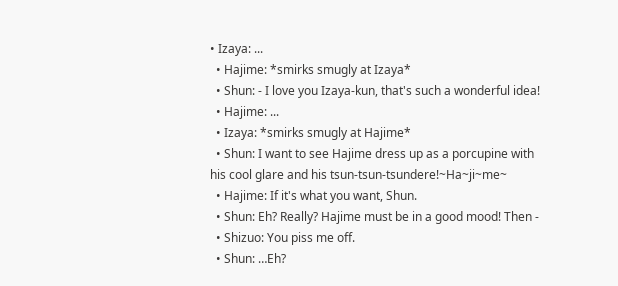• Izaya: ...
  • Hajime: *smirks smugly at Izaya*
  • Shun: - I love you Izaya-kun, that's such a wonderful idea!
  • Hajime: ...
  • Izaya: *smirks smugly at Hajime*
  • Shun: I want to see Hajime dress up as a porcupine with his cool glare and his tsun-tsun-tsundere!~Ha~ji~me~
  • Hajime: If it's what you want, Shun.
  • Shun: Eh? Really? Hajime must be in a good mood! Then -
  • Shizuo: You piss me off.
  • Shun: …Eh?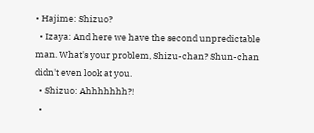• Hajime: Shizuo?
  • Izaya: And here we have the second unpredictable man. What's your problem, Shizu-chan? Shun-chan didn't even look at you.
  • Shizuo: Ahhhhhhh?!
  •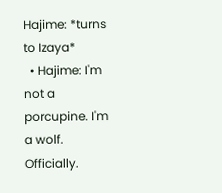Hajime: *turns to Izaya*
  • Hajime: I'm not a porcupine. I'm a wolf. Officially.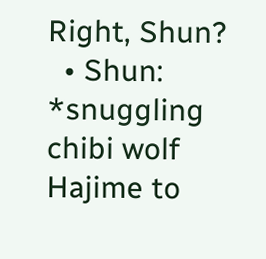Right, Shun?
  • Shun: *snuggling chibi wolf Hajime to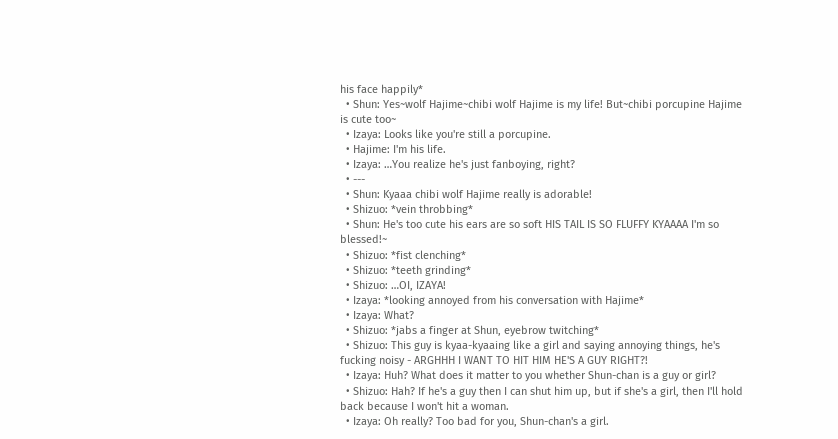his face happily*
  • Shun: Yes~wolf Hajime~chibi wolf Hajime is my life! But~chibi porcupine Hajime is cute too~
  • Izaya: Looks like you're still a porcupine.
  • Hajime: I'm his life.
  • Izaya: …You realize he's just fanboying, right?
  • ---
  • Shun: Kyaaa chibi wolf Hajime really is adorable!
  • Shizuo: *vein throbbing*
  • Shun: He's too cute his ears are so soft HIS TAIL IS SO FLUFFY KYAAAA I'm so blessed!~
  • Shizuo: *fist clenching*
  • Shizuo: *teeth grinding*
  • Shizuo: …OI, IZAYA!
  • Izaya: *looking annoyed from his conversation with Hajime*
  • Izaya: What?
  • Shizuo: *jabs a finger at Shun, eyebrow twitching*
  • Shizuo: This guy is kyaa-kyaaing like a girl and saying annoying things, he's fucking noisy - ARGHHH I WANT TO HIT HIM HE'S A GUY RIGHT?!
  • Izaya: Huh? What does it matter to you whether Shun-chan is a guy or girl?
  • Shizuo: Hah? If he's a guy then I can shut him up, but if she's a girl, then I'll hold back because I won't hit a woman.
  • Izaya: Oh really? Too bad for you, Shun-chan's a girl.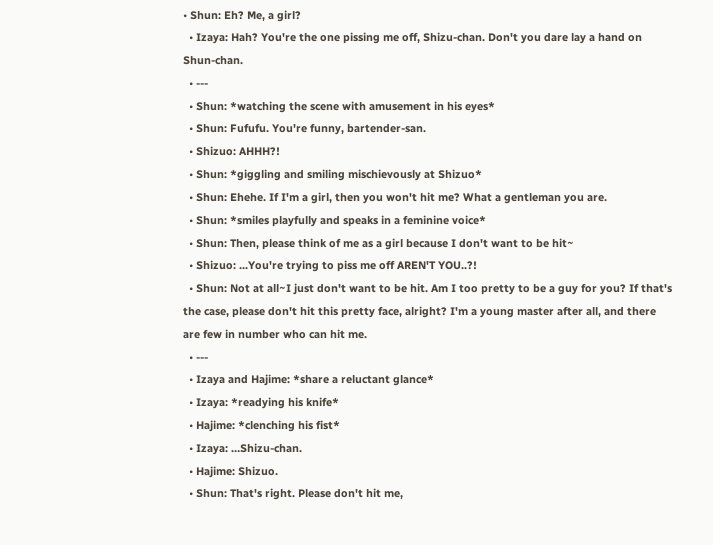• Shun: Eh? Me, a girl?
  • Izaya: Hah? You're the one pissing me off, Shizu-chan. Don't you dare lay a hand on Shun-chan.
  • ---
  • Shun: *watching the scene with amusement in his eyes*
  • Shun: Fufufu. You're funny, bartender-san.
  • Shizuo: AHHH?!
  • Shun: *giggling and smiling mischievously at Shizuo*
  • Shun: Ehehe. If I'm a girl, then you won't hit me? What a gentleman you are.
  • Shun: *smiles playfully and speaks in a feminine voice*
  • Shun: Then, please think of me as a girl because I don't want to be hit~
  • Shizuo: ...You're trying to piss me off AREN'T YOU..?!
  • Shun: Not at all~I just don't want to be hit. Am I too pretty to be a guy for you? If that's the case, please don't hit this pretty face, alright? I'm a young master after all, and there are few in number who can hit me.
  • ---
  • Izaya and Hajime: *share a reluctant glance*
  • Izaya: *readying his knife*
  • Hajime: *clenching his fist*
  • Izaya: …Shizu-chan.
  • Hajime: Shizuo.
  • Shun: That's right. Please don't hit me,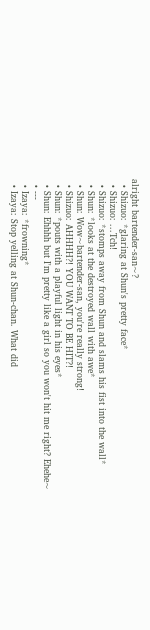alright bartender-san~?
  • Shizuo: *glaring at Shun's pretty face*
  • Shizuo: ...Tch!
  • Shizuo: *stomps away from Shun and slams his fist into the wall*
  • Shun: *looks at the destroyed wall with awe*
  • Shun: Wow~bartender-san, you're really strong!
  • Shizuo: AHHHH?! YOU WANT TO BE HIT?!
  • Shun: *pouts with a playful light in his eyes*
  • Shun: Ehhhh but I'm pretty like a girl so you won't hit me right? Ehehe~
  • ---
  • Izaya: *frowning*
  • Izaya: Stop yelling at Shun-chan. What did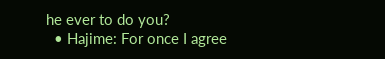he ever to do you?
  • Hajime: For once I agree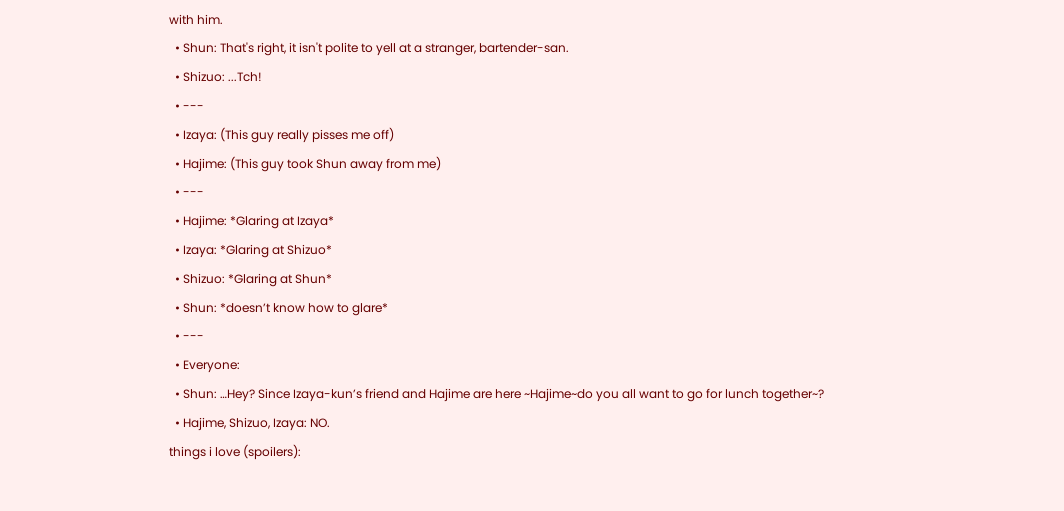with him.
  • Shun: That's right, it isn't polite to yell at a stranger, bartender-san.
  • Shizuo: ...Tch!
  • ---
  • Izaya: (This guy really pisses me off)
  • Hajime: (This guy took Shun away from me)
  • ---
  • Hajime: *Glaring at Izaya*
  • Izaya: *Glaring at Shizuo*
  • Shizuo: *Glaring at Shun*
  • Shun: *doesn’t know how to glare*
  • ---
  • Everyone:
  • Shun: …Hey? Since Izaya-kun’s friend and Hajime are here ~Hajime~do you all want to go for lunch together~?
  • Hajime, Shizuo, Izaya: NO.
things i love (spoilers):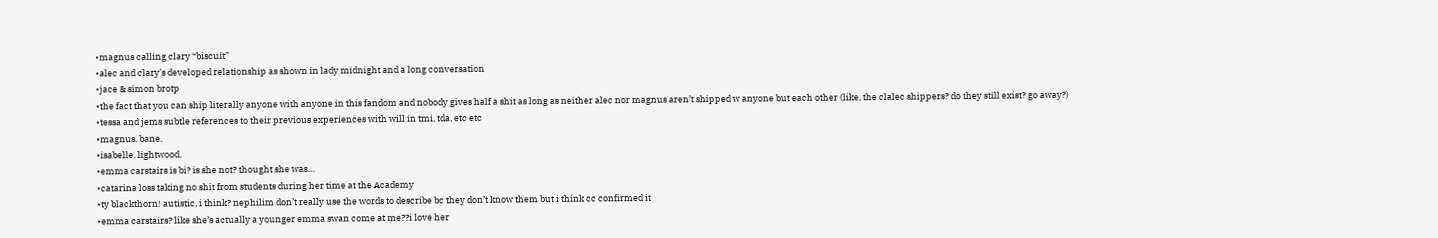•magnus calling clary “biscuit”
•alec and clary’s developed relationship as shown in lady midnight and a long conversation
•jace & simon brotp
•the fact that you can ship literally anyone with anyone in this fandom and nobody gives half a shit as long as neither alec nor magnus aren’t shipped w anyone but each other (like, the clalec shippers? do they still exist? go away?)
•tessa and jems subtle references to their previous experiences with will in tmi, tda, etc etc
•magnus. bane.
•isabelle. lightwood.
•emma carstairs is bi? is she not? thought she was…
•catarina loss taking no shit from students during her time at the Academy
•ty blackthorn! autistic, i think? nephilim don’t really use the words to describe bc they don’t know them but i think cc confirmed it
•emma carstairs? like she’s actually a younger emma swan come at me??i love her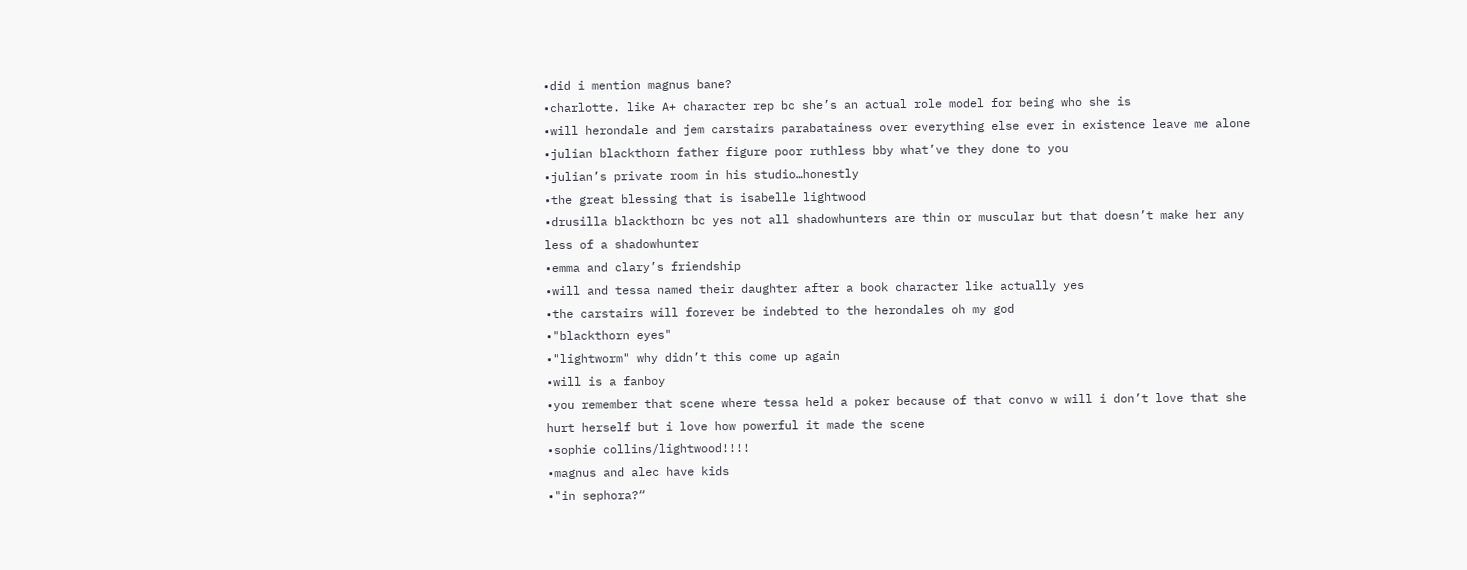•did i mention magnus bane?
•charlotte. like A+ character rep bc she’s an actual role model for being who she is
•will herondale and jem carstairs parabatainess over everything else ever in existence leave me alone
•julian blackthorn father figure poor ruthless bby what’ve they done to you
•julian’s private room in his studio…honestly
•the great blessing that is isabelle lightwood
•drusilla blackthorn bc yes not all shadowhunters are thin or muscular but that doesn’t make her any less of a shadowhunter
•emma and clary’s friendship
•will and tessa named their daughter after a book character like actually yes
•the carstairs will forever be indebted to the herondales oh my god
•"blackthorn eyes"
•"lightworm" why didn’t this come up again
•will is a fanboy
•you remember that scene where tessa held a poker because of that convo w will i don’t love that she hurt herself but i love how powerful it made the scene
•sophie collins/lightwood!!!!
•magnus and alec have kids
•"in sephora?“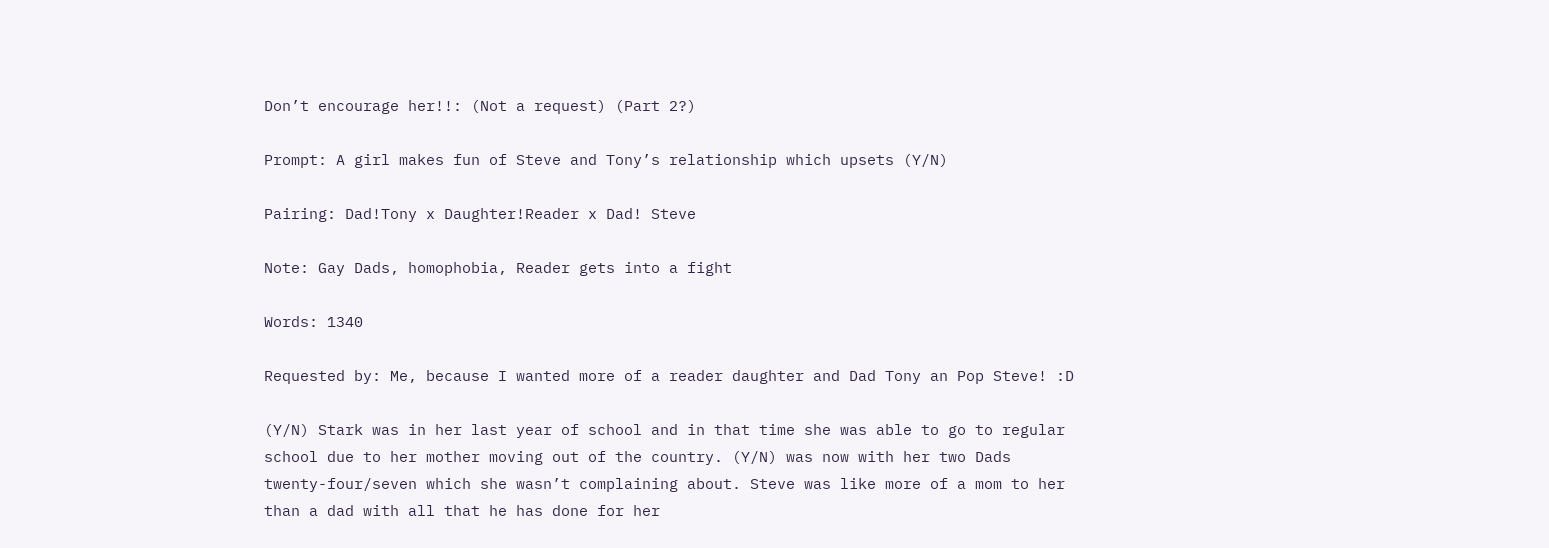Don’t encourage her!!: (Not a request) (Part 2?)

Prompt: A girl makes fun of Steve and Tony’s relationship which upsets (Y/N)

Pairing: Dad!Tony x Daughter!Reader x Dad! Steve

Note: Gay Dads, homophobia, Reader gets into a fight

Words: 1340

Requested by: Me, because I wanted more of a reader daughter and Dad Tony an Pop Steve! :D

(Y/N) Stark was in her last year of school and in that time she was able to go to regular school due to her mother moving out of the country. (Y/N) was now with her two Dads twenty-four/seven which she wasn’t complaining about. Steve was like more of a mom to her than a dad with all that he has done for her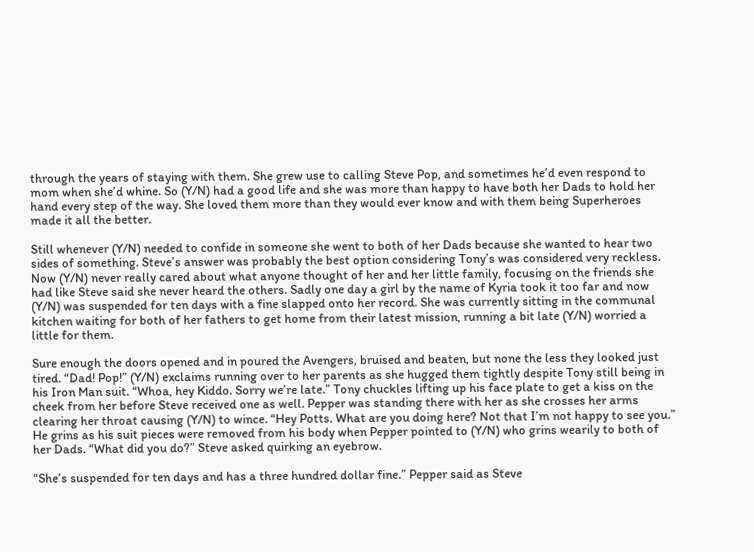through the years of staying with them. She grew use to calling Steve Pop, and sometimes he’d even respond to mom when she’d whine. So (Y/N) had a good life and she was more than happy to have both her Dads to hold her hand every step of the way. She loved them more than they would ever know and with them being Superheroes made it all the better.

Still whenever (Y/N) needed to confide in someone she went to both of her Dads because she wanted to hear two sides of something. Steve’s answer was probably the best option considering Tony’s was considered very reckless. Now (Y/N) never really cared about what anyone thought of her and her little family, focusing on the friends she had like Steve said she never heard the others. Sadly one day a girl by the name of Kyria took it too far and now (Y/N) was suspended for ten days with a fine slapped onto her record. She was currently sitting in the communal kitchen waiting for both of her fathers to get home from their latest mission, running a bit late (Y/N) worried a little for them.

Sure enough the doors opened and in poured the Avengers, bruised and beaten, but none the less they looked just tired. “Dad! Pop!” (Y/N) exclaims running over to her parents as she hugged them tightly despite Tony still being in his Iron Man suit. “Whoa, hey Kiddo. Sorry we’re late.” Tony chuckles lifting up his face plate to get a kiss on the cheek from her before Steve received one as well. Pepper was standing there with her as she crosses her arms clearing her throat causing (Y/N) to wince. “Hey Potts. What are you doing here? Not that I’m not happy to see you.” He grins as his suit pieces were removed from his body when Pepper pointed to (Y/N) who grins wearily to both of her Dads. “What did you do?” Steve asked quirking an eyebrow.

“She’s suspended for ten days and has a three hundred dollar fine.” Pepper said as Steve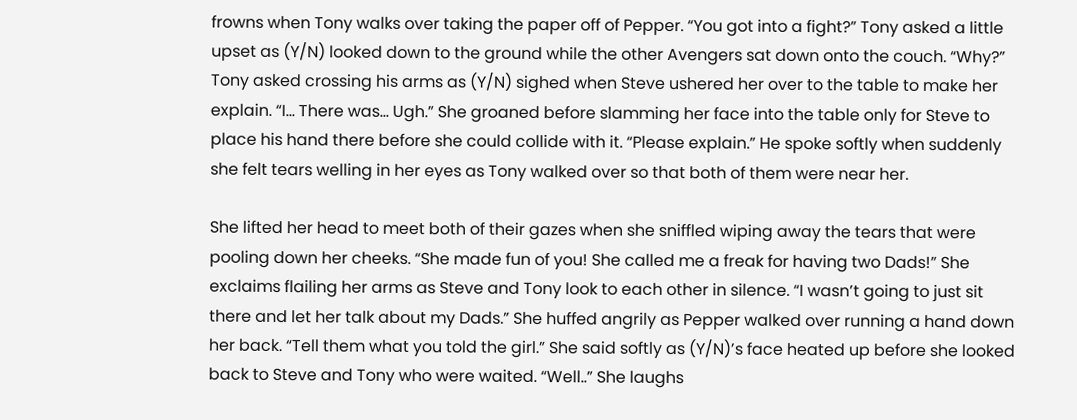frowns when Tony walks over taking the paper off of Pepper. “You got into a fight?” Tony asked a little upset as (Y/N) looked down to the ground while the other Avengers sat down onto the couch. “Why?” Tony asked crossing his arms as (Y/N) sighed when Steve ushered her over to the table to make her explain. “I… There was… Ugh.” She groaned before slamming her face into the table only for Steve to place his hand there before she could collide with it. “Please explain.” He spoke softly when suddenly she felt tears welling in her eyes as Tony walked over so that both of them were near her.

She lifted her head to meet both of their gazes when she sniffled wiping away the tears that were pooling down her cheeks. “She made fun of you! She called me a freak for having two Dads!” She exclaims flailing her arms as Steve and Tony look to each other in silence. “I wasn’t going to just sit there and let her talk about my Dads.” She huffed angrily as Pepper walked over running a hand down her back. “Tell them what you told the girl.” She said softly as (Y/N)’s face heated up before she looked back to Steve and Tony who were waited. “Well..” She laughs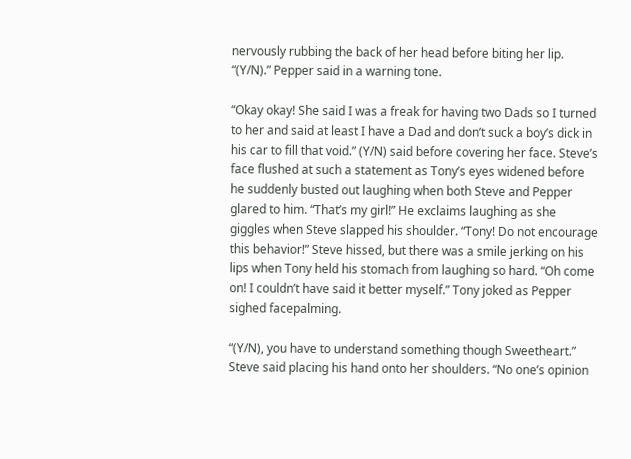nervously rubbing the back of her head before biting her lip. “(Y/N).” Pepper said in a warning tone.

“Okay okay! She said I was a freak for having two Dads so I turned to her and said at least I have a Dad and don’t suck a boy’s dick in his car to fill that void.” (Y/N) said before covering her face. Steve’s face flushed at such a statement as Tony’s eyes widened before he suddenly busted out laughing when both Steve and Pepper glared to him. “That’s my girl!” He exclaims laughing as she giggles when Steve slapped his shoulder. “Tony! Do not encourage this behavior!” Steve hissed, but there was a smile jerking on his lips when Tony held his stomach from laughing so hard. “Oh come on! I couldn’t have said it better myself.” Tony joked as Pepper sighed facepalming.

“(Y/N), you have to understand something though Sweetheart.” Steve said placing his hand onto her shoulders. “No one’s opinion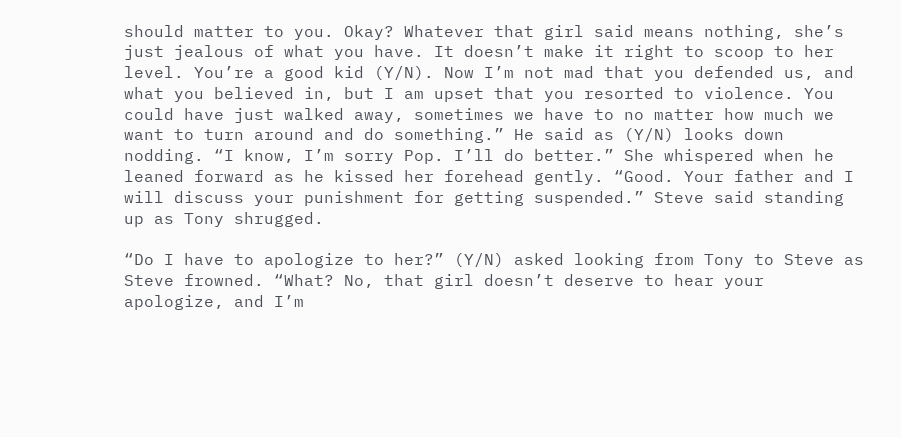should matter to you. Okay? Whatever that girl said means nothing, she’s just jealous of what you have. It doesn’t make it right to scoop to her level. You’re a good kid (Y/N). Now I’m not mad that you defended us, and what you believed in, but I am upset that you resorted to violence. You could have just walked away, sometimes we have to no matter how much we want to turn around and do something.” He said as (Y/N) looks down nodding. “I know, I’m sorry Pop. I’ll do better.” She whispered when he leaned forward as he kissed her forehead gently. “Good. Your father and I will discuss your punishment for getting suspended.” Steve said standing up as Tony shrugged.

“Do I have to apologize to her?” (Y/N) asked looking from Tony to Steve as Steve frowned. “What? No, that girl doesn’t deserve to hear your apologize, and I’m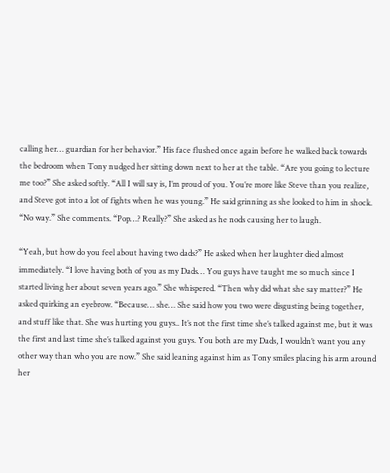calling her… guardian for her behavior.” His face flushed once again before he walked back towards the bedroom when Tony nudged her sitting down next to her at the table. “Are you going to lecture me too?” She asked softly. “All I will say is, I’m proud of you. You’re more like Steve than you realize, and Steve got into a lot of fights when he was young.” He said grinning as she looked to him in shock. “No way.” She comments. “Pop…? Really?” She asked as he nods causing her to laugh.

“Yeah, but how do you feel about having two dads?” He asked when her laughter died almost immediately. “I love having both of you as my Dads… You guys have taught me so much since I started living her about seven years ago.” She whispered. “Then why did what she say matter?” He asked quirking an eyebrow. “Because… she… She said how you two were disgusting being together, and stuff like that. She was hurting you guys.. It’s not the first time she’s talked against me, but it was the first and last time she’s talked against you guys. You both are my Dads, I wouldn’t want you any other way than who you are now.” She said leaning against him as Tony smiles placing his arm around her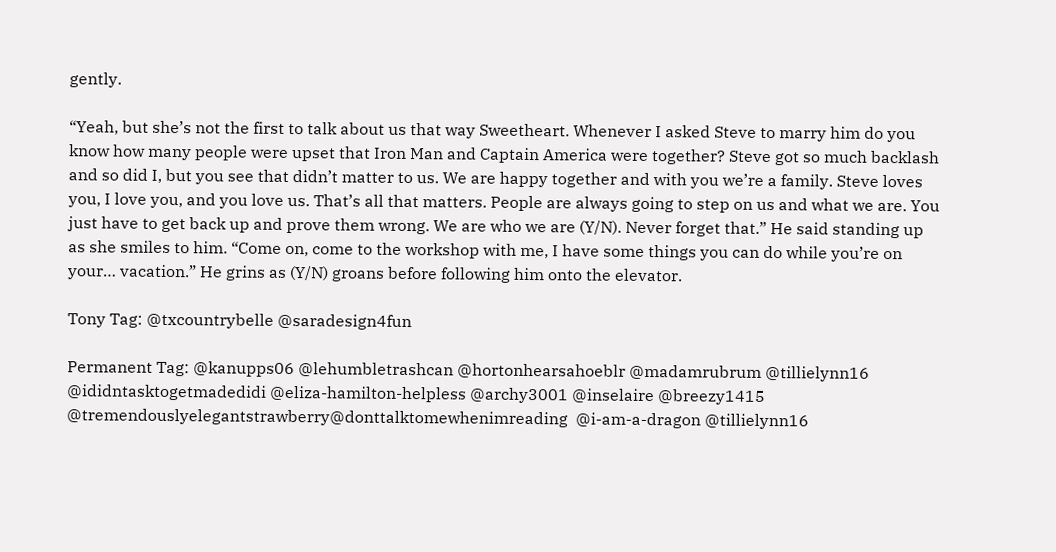gently.

“Yeah, but she’s not the first to talk about us that way Sweetheart. Whenever I asked Steve to marry him do you know how many people were upset that Iron Man and Captain America were together? Steve got so much backlash and so did I, but you see that didn’t matter to us. We are happy together and with you we’re a family. Steve loves you, I love you, and you love us. That’s all that matters. People are always going to step on us and what we are. You just have to get back up and prove them wrong. We are who we are (Y/N). Never forget that.” He said standing up as she smiles to him. “Come on, come to the workshop with me, I have some things you can do while you’re on your… vacation.” He grins as (Y/N) groans before following him onto the elevator.

Tony Tag: @txcountrybelle @saradesign4fun

Permanent Tag: @kanupps06 @lehumbletrashcan @hortonhearsahoeblr @madamrubrum @tillielynn16 @ididntasktogetmadedidi @eliza-hamilton-helpless @archy3001 @inselaire @breezy1415 @tremendouslyelegantstrawberry@donttalktomewhenimreading  @i-am-a-dragon @tillielynn16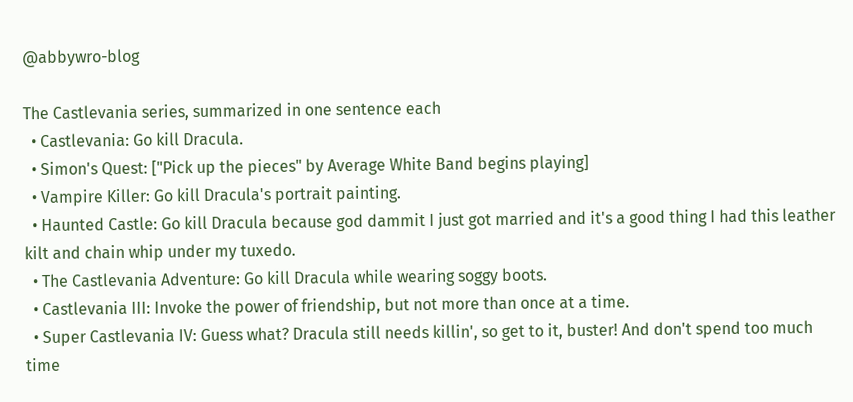@abbywro-blog

The Castlevania series, summarized in one sentence each
  • Castlevania: Go kill Dracula.
  • Simon's Quest: ["Pick up the pieces" by Average White Band begins playing]
  • Vampire Killer: Go kill Dracula's portrait painting.
  • Haunted Castle: Go kill Dracula because god dammit I just got married and it's a good thing I had this leather kilt and chain whip under my tuxedo.
  • The Castlevania Adventure: Go kill Dracula while wearing soggy boots.
  • Castlevania III: Invoke the power of friendship, but not more than once at a time.
  • Super Castlevania IV: Guess what? Dracula still needs killin', so get to it, buster! And don't spend too much time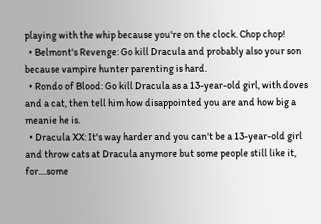playing with the whip because you're on the clock. Chop chop!
  • Belmont's Revenge: Go kill Dracula and probably also your son because vampire hunter parenting is hard.
  • Rondo of Blood: Go kill Dracula as a 13-year-old girl, with doves and a cat, then tell him how disappointed you are and how big a meanie he is.
  • Dracula XX: It's way harder and you can't be a 13-year-old girl and throw cats at Dracula anymore but some people still like it, for....some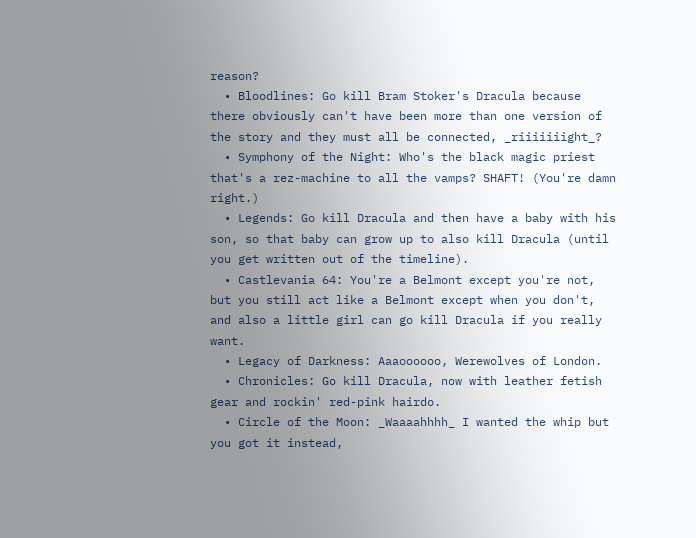reason?
  • Bloodlines: Go kill Bram Stoker's Dracula because there obviously can't have been more than one version of the story and they must all be connected, _riiiiiiight_?
  • Symphony of the Night: Who's the black magic priest that's a rez-machine to all the vamps? SHAFT! (You're damn right.)
  • Legends: Go kill Dracula and then have a baby with his son, so that baby can grow up to also kill Dracula (until you get written out of the timeline).
  • Castlevania 64: You're a Belmont except you're not, but you still act like a Belmont except when you don't, and also a little girl can go kill Dracula if you really want.
  • Legacy of Darkness: Aaaoooooo, Werewolves of London.
  • Chronicles: Go kill Dracula, now with leather fetish gear and rockin' red-pink hairdo.
  • Circle of the Moon: _Waaaahhhh_ I wanted the whip but you got it instead,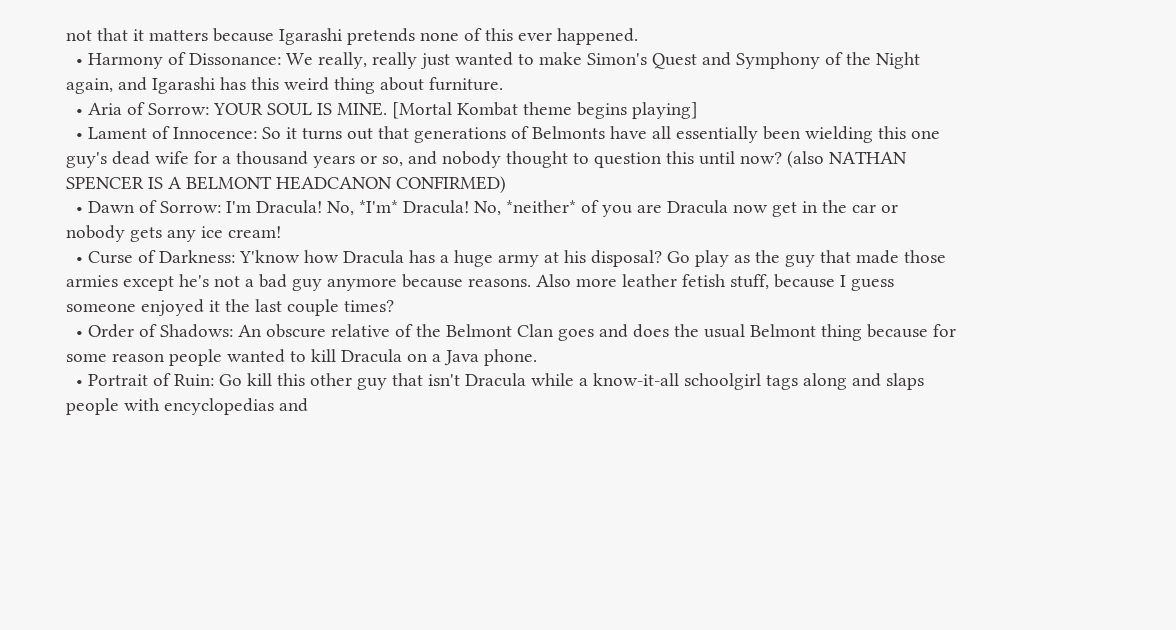not that it matters because Igarashi pretends none of this ever happened.
  • Harmony of Dissonance: We really, really just wanted to make Simon's Quest and Symphony of the Night again, and Igarashi has this weird thing about furniture.
  • Aria of Sorrow: YOUR SOUL IS MINE. [Mortal Kombat theme begins playing]
  • Lament of Innocence: So it turns out that generations of Belmonts have all essentially been wielding this one guy's dead wife for a thousand years or so, and nobody thought to question this until now? (also NATHAN SPENCER IS A BELMONT HEADCANON CONFIRMED)
  • Dawn of Sorrow: I'm Dracula! No, *I'm* Dracula! No, *neither* of you are Dracula now get in the car or nobody gets any ice cream!
  • Curse of Darkness: Y'know how Dracula has a huge army at his disposal? Go play as the guy that made those armies except he's not a bad guy anymore because reasons. Also more leather fetish stuff, because I guess someone enjoyed it the last couple times?
  • Order of Shadows: An obscure relative of the Belmont Clan goes and does the usual Belmont thing because for some reason people wanted to kill Dracula on a Java phone.
  • Portrait of Ruin: Go kill this other guy that isn't Dracula while a know-it-all schoolgirl tags along and slaps people with encyclopedias and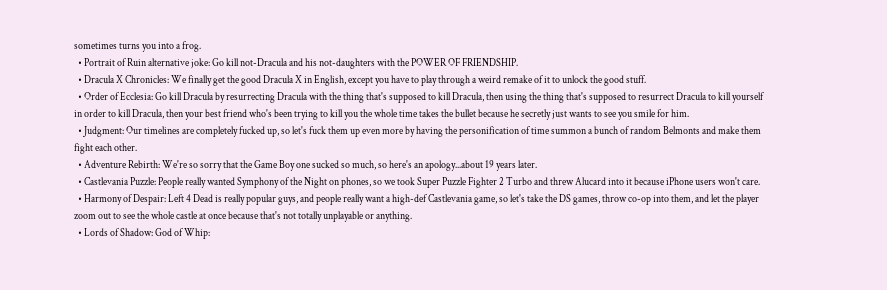sometimes turns you into a frog.
  • Portrait of Ruin alternative joke: Go kill not-Dracula and his not-daughters with the POWER OF FRIENDSHIP.
  • Dracula X Chronicles: We finally get the good Dracula X in English, except you have to play through a weird remake of it to unlock the good stuff.
  • Order of Ecclesia: Go kill Dracula by resurrecting Dracula with the thing that's supposed to kill Dracula, then using the thing that's supposed to resurrect Dracula to kill yourself in order to kill Dracula, then your best friend who's been trying to kill you the whole time takes the bullet because he secretly just wants to see you smile for him.
  • Judgment: Our timelines are completely fucked up, so let's fuck them up even more by having the personification of time summon a bunch of random Belmonts and make them fight each other.
  • Adventure Rebirth: We're so sorry that the Game Boy one sucked so much, so here's an apology...about 19 years later.
  • Castlevania Puzzle: People really wanted Symphony of the Night on phones, so we took Super Puzzle Fighter 2 Turbo and threw Alucard into it because iPhone users won't care.
  • Harmony of Despair: Left 4 Dead is really popular guys, and people really want a high-def Castlevania game, so let's take the DS games, throw co-op into them, and let the player zoom out to see the whole castle at once because that's not totally unplayable or anything.
  • Lords of Shadow: God of Whip: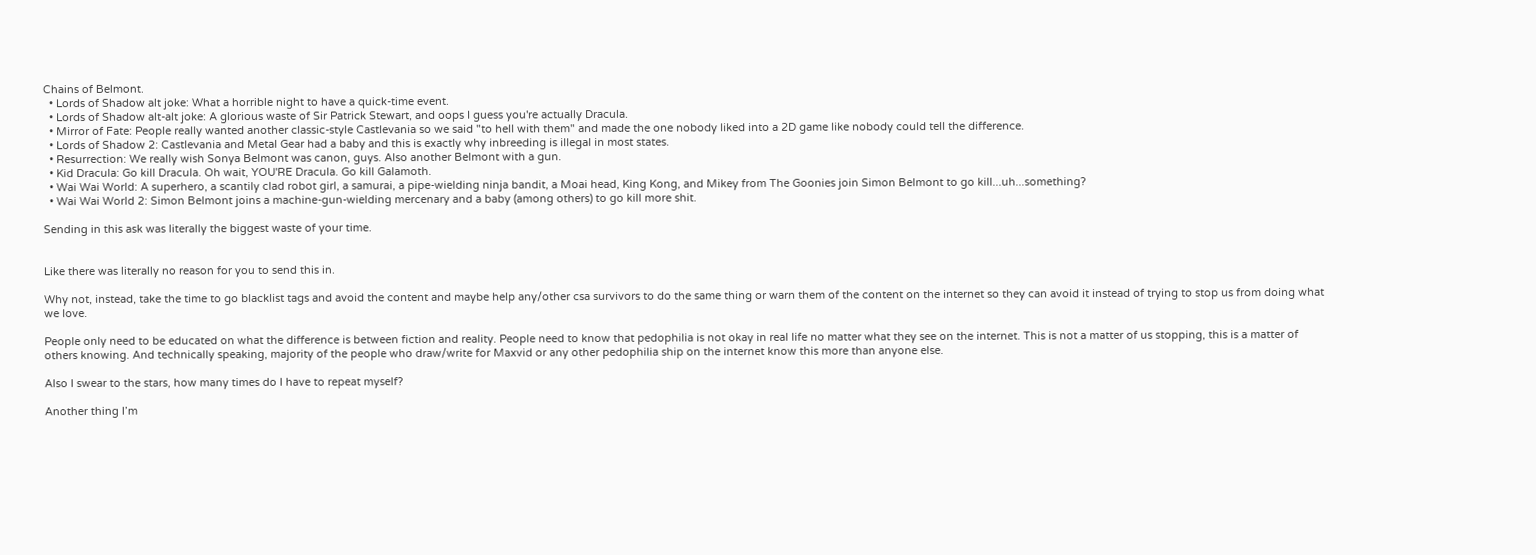Chains of Belmont.
  • Lords of Shadow alt joke: What a horrible night to have a quick-time event.
  • Lords of Shadow alt-alt joke: A glorious waste of Sir Patrick Stewart, and oops I guess you're actually Dracula.
  • Mirror of Fate: People really wanted another classic-style Castlevania so we said "to hell with them" and made the one nobody liked into a 2D game like nobody could tell the difference.
  • Lords of Shadow 2: Castlevania and Metal Gear had a baby and this is exactly why inbreeding is illegal in most states.
  • Resurrection: We really wish Sonya Belmont was canon, guys. Also another Belmont with a gun.
  • Kid Dracula: Go kill Dracula. Oh wait, YOU'RE Dracula. Go kill Galamoth.
  • Wai Wai World: A superhero, a scantily clad robot girl, a samurai, a pipe-wielding ninja bandit, a Moai head, King Kong, and Mikey from The Goonies join Simon Belmont to go kill...uh...something?
  • Wai Wai World 2: Simon Belmont joins a machine-gun-wielding mercenary and a baby (among others) to go kill more shit.

Sending in this ask was literally the biggest waste of your time.


Like there was literally no reason for you to send this in.

Why not, instead, take the time to go blacklist tags and avoid the content and maybe help any/other csa survivors to do the same thing or warn them of the content on the internet so they can avoid it instead of trying to stop us from doing what we love.

People only need to be educated on what the difference is between fiction and reality. People need to know that pedophilia is not okay in real life no matter what they see on the internet. This is not a matter of us stopping, this is a matter of others knowing. And technically speaking, majority of the people who draw/write for Maxvid or any other pedophilia ship on the internet know this more than anyone else.

Also I swear to the stars, how many times do I have to repeat myself?

Another thing I’m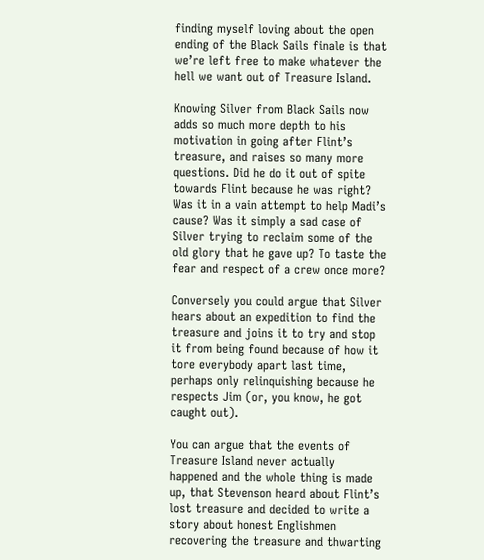finding myself loving about the open ending of the Black Sails finale is that we’re left free to make whatever the hell we want out of Treasure Island.

Knowing Silver from Black Sails now adds so much more depth to his motivation in going after Flint’s treasure, and raises so many more questions. Did he do it out of spite towards Flint because he was right? Was it in a vain attempt to help Madi’s cause? Was it simply a sad case of Silver trying to reclaim some of the old glory that he gave up? To taste the fear and respect of a crew once more?

Conversely you could argue that Silver hears about an expedition to find the treasure and joins it to try and stop it from being found because of how it tore everybody apart last time, perhaps only relinquishing because he respects Jim (or, you know, he got caught out).

You can argue that the events of Treasure Island never actually happened and the whole thing is made up, that Stevenson heard about Flint’s lost treasure and decided to write a story about honest Englishmen recovering the treasure and thwarting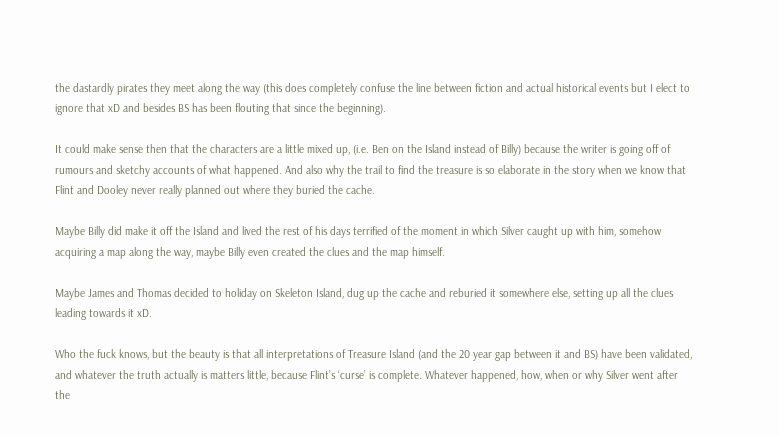the dastardly pirates they meet along the way (this does completely confuse the line between fiction and actual historical events but I elect to ignore that xD and besides BS has been flouting that since the beginning).

It could make sense then that the characters are a little mixed up, (i.e. Ben on the Island instead of Billy) because the writer is going off of rumours and sketchy accounts of what happened. And also why the trail to find the treasure is so elaborate in the story when we know that Flint and Dooley never really planned out where they buried the cache.

Maybe Billy did make it off the Island and lived the rest of his days terrified of the moment in which Silver caught up with him, somehow acquiring a map along the way, maybe Billy even created the clues and the map himself.

Maybe James and Thomas decided to holiday on Skeleton Island, dug up the cache and reburied it somewhere else, setting up all the clues leading towards it xD.

Who the fuck knows, but the beauty is that all interpretations of Treasure Island (and the 20 year gap between it and BS) have been validated, and whatever the truth actually is matters little, because Flint’s ‘curse’ is complete. Whatever happened, how, when or why Silver went after the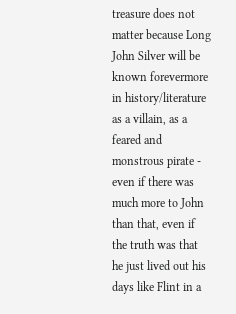treasure does not matter because Long John Silver will be known forevermore in history/literature as a villain, as a feared and monstrous pirate - even if there was much more to John than that, even if the truth was that he just lived out his days like Flint in a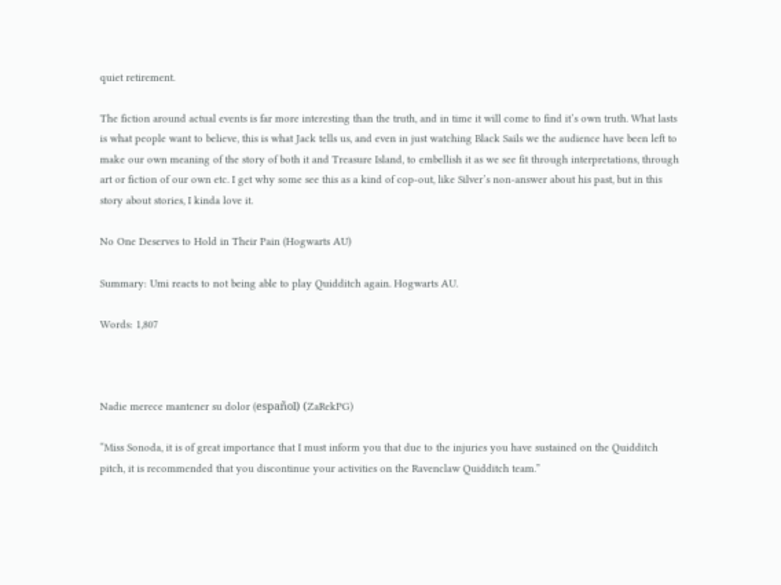quiet retirement.

The fiction around actual events is far more interesting than the truth, and in time it will come to find it’s own truth. What lasts is what people want to believe, this is what Jack tells us, and even in just watching Black Sails we the audience have been left to make our own meaning of the story of both it and Treasure Island, to embellish it as we see fit through interpretations, through art or fiction of our own etc. I get why some see this as a kind of cop-out, like Silver’s non-answer about his past, but in this story about stories, I kinda love it.

No One Deserves to Hold in Their Pain (Hogwarts AU)

Summary: Umi reacts to not being able to play Quidditch again. Hogwarts AU.

Words: 1,807



Nadie merece mantener su dolor (español) (ZaRekPG)

“Miss Sonoda, it is of great importance that I must inform you that due to the injuries you have sustained on the Quidditch pitch, it is recommended that you discontinue your activities on the Ravenclaw Quidditch team.”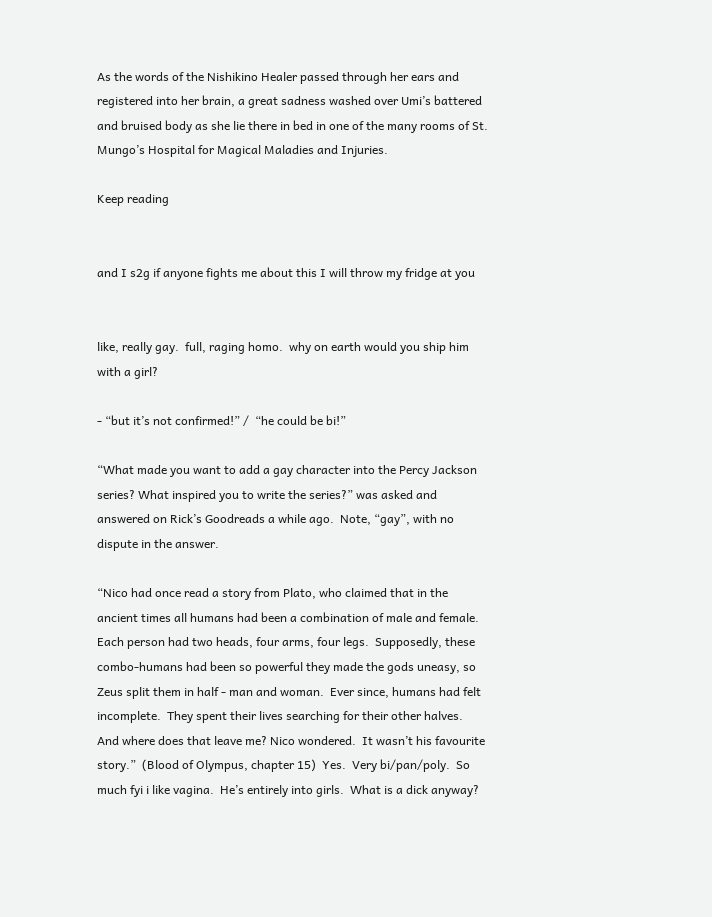As the words of the Nishikino Healer passed through her ears and registered into her brain, a great sadness washed over Umi’s battered and bruised body as she lie there in bed in one of the many rooms of St. Mungo’s Hospital for Magical Maladies and Injuries.

Keep reading


and I s2g if anyone fights me about this I will throw my fridge at you


like, really gay.  full, raging homo.  why on earth would you ship him with a girl?

- “but it’s not confirmed!” /  “he could be bi!”

“What made you want to add a gay character into the Percy Jackson series? What inspired you to write the series?” was asked and answered on Rick’s Goodreads a while ago.  Note, “gay”, with no dispute in the answer.

“Nico had once read a story from Plato, who claimed that in the ancient times all humans had been a combination of male and female.  Each person had two heads, four arms, four legs.  Supposedly, these combo-humans had been so powerful they made the gods uneasy, so Zeus split them in half - man and woman.  Ever since, humans had felt incomplete.  They spent their lives searching for their other halves.  And where does that leave me? Nico wondered.  It wasn’t his favourite story.”  (Blood of Olympus, chapter 15)  Yes.  Very bi/pan/poly.  So much fyi i like vagina.  He’s entirely into girls.  What is a dick anyway?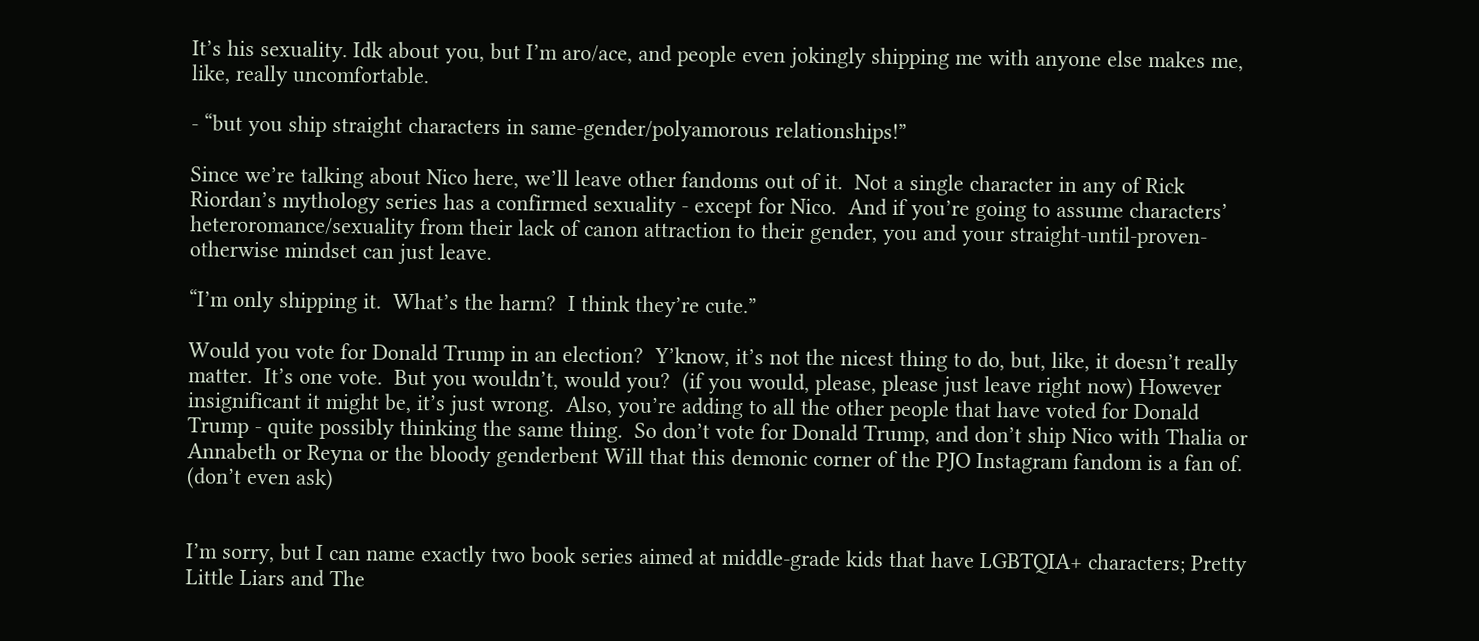It’s his sexuality. Idk about you, but I’m aro/ace, and people even jokingly shipping me with anyone else makes me, like, really uncomfortable.

- “but you ship straight characters in same-gender/polyamorous relationships!”

Since we’re talking about Nico here, we’ll leave other fandoms out of it.  Not a single character in any of Rick Riordan’s mythology series has a confirmed sexuality - except for Nico.  And if you’re going to assume characters’ heteroromance/sexuality from their lack of canon attraction to their gender, you and your straight-until-proven-otherwise mindset can just leave.

“I’m only shipping it.  What’s the harm?  I think they’re cute.”

Would you vote for Donald Trump in an election?  Y’know, it’s not the nicest thing to do, but, like, it doesn’t really matter.  It’s one vote.  But you wouldn’t, would you?  (if you would, please, please just leave right now) However insignificant it might be, it’s just wrong.  Also, you’re adding to all the other people that have voted for Donald Trump - quite possibly thinking the same thing.  So don’t vote for Donald Trump, and don’t ship Nico with Thalia or Annabeth or Reyna or the bloody genderbent Will that this demonic corner of the PJO Instagram fandom is a fan of.  (don’t even ask)


I’m sorry, but I can name exactly two book series aimed at middle-grade kids that have LGBTQIA+ characters; Pretty Little Liars and The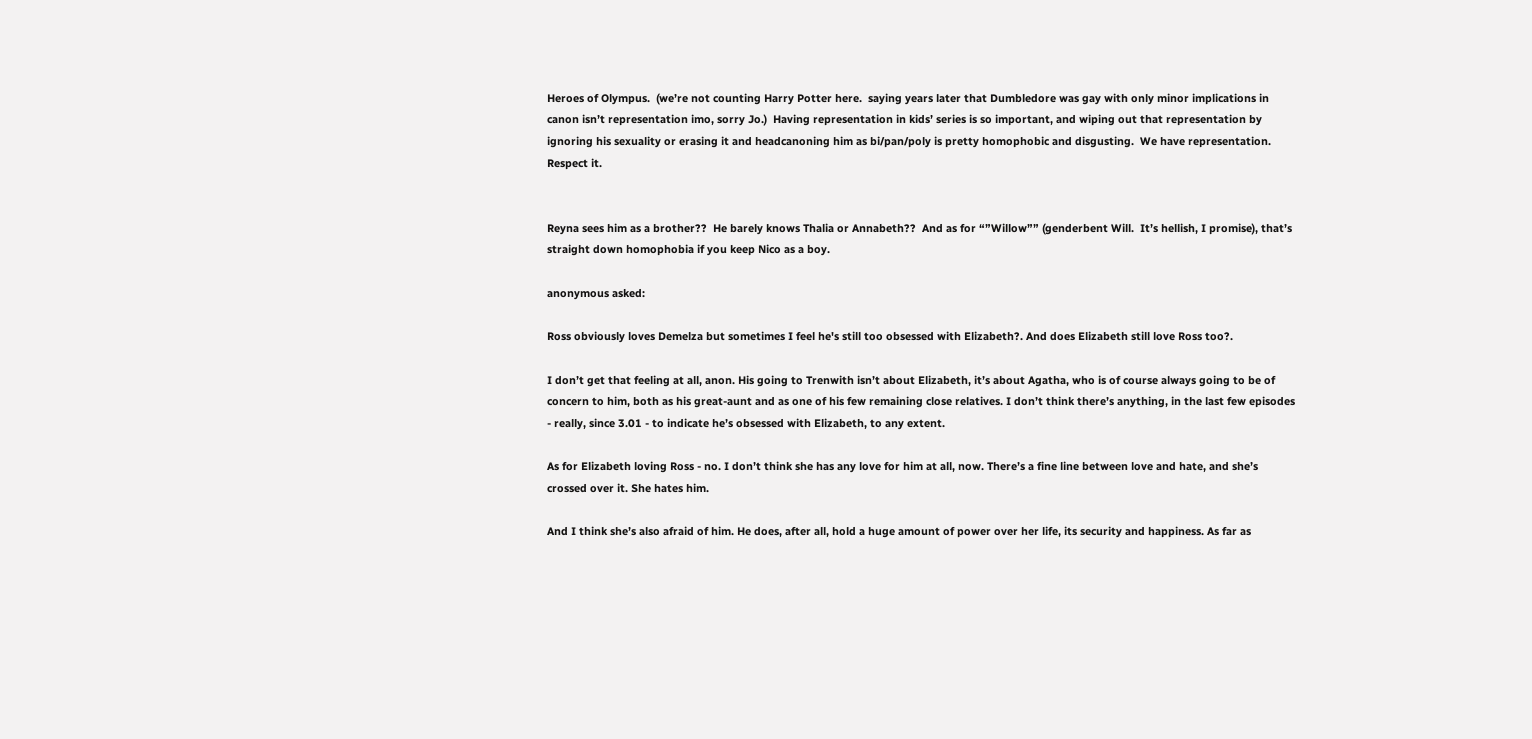Heroes of Olympus.  (we’re not counting Harry Potter here.  saying years later that Dumbledore was gay with only minor implications in canon isn’t representation imo, sorry Jo.)  Having representation in kids’ series is so important, and wiping out that representation by ignoring his sexuality or erasing it and headcanoning him as bi/pan/poly is pretty homophobic and disgusting.  We have representation.  Respect it.


Reyna sees him as a brother??  He barely knows Thalia or Annabeth??  And as for “”Willow”” (genderbent Will.  It’s hellish, I promise), that’s straight down homophobia if you keep Nico as a boy.

anonymous asked:

Ross obviously loves Demelza but sometimes I feel he's still too obsessed with Elizabeth?. And does Elizabeth still love Ross too?.

I don’t get that feeling at all, anon. His going to Trenwith isn’t about Elizabeth, it’s about Agatha, who is of course always going to be of concern to him, both as his great-aunt and as one of his few remaining close relatives. I don’t think there’s anything, in the last few episodes - really, since 3.01 - to indicate he’s obsessed with Elizabeth, to any extent.

As for Elizabeth loving Ross - no. I don’t think she has any love for him at all, now. There’s a fine line between love and hate, and she’s crossed over it. She hates him.

And I think she’s also afraid of him. He does, after all, hold a huge amount of power over her life, its security and happiness. As far as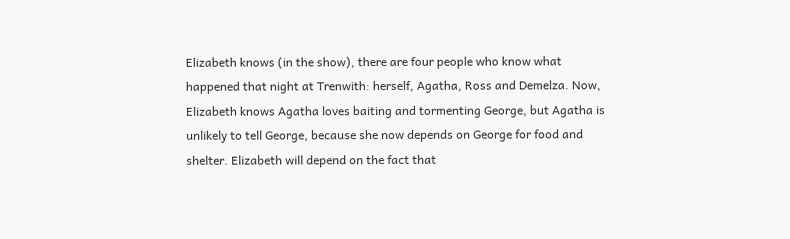Elizabeth knows (in the show), there are four people who know what happened that night at Trenwith: herself, Agatha, Ross and Demelza. Now, Elizabeth knows Agatha loves baiting and tormenting George, but Agatha is unlikely to tell George, because she now depends on George for food and shelter. Elizabeth will depend on the fact that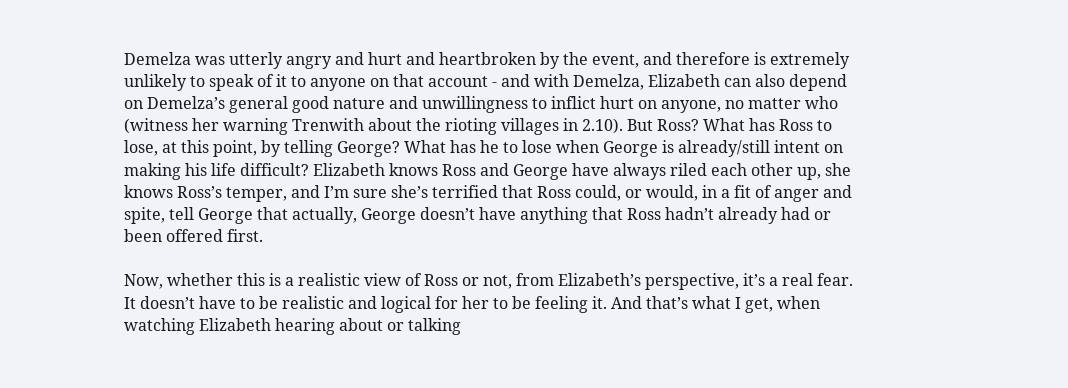Demelza was utterly angry and hurt and heartbroken by the event, and therefore is extremely unlikely to speak of it to anyone on that account - and with Demelza, Elizabeth can also depend on Demelza’s general good nature and unwillingness to inflict hurt on anyone, no matter who (witness her warning Trenwith about the rioting villages in 2.10). But Ross? What has Ross to lose, at this point, by telling George? What has he to lose when George is already/still intent on making his life difficult? Elizabeth knows Ross and George have always riled each other up, she knows Ross’s temper, and I’m sure she’s terrified that Ross could, or would, in a fit of anger and spite, tell George that actually, George doesn’t have anything that Ross hadn’t already had or been offered first.

Now, whether this is a realistic view of Ross or not, from Elizabeth’s perspective, it’s a real fear. It doesn’t have to be realistic and logical for her to be feeling it. And that’s what I get, when watching Elizabeth hearing about or talking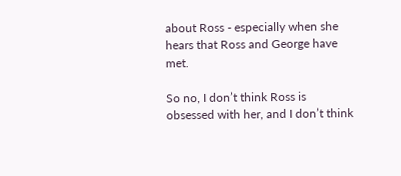about Ross - especially when she hears that Ross and George have met.

So no, I don’t think Ross is obsessed with her, and I don’t think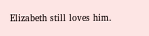Elizabeth still loves him.